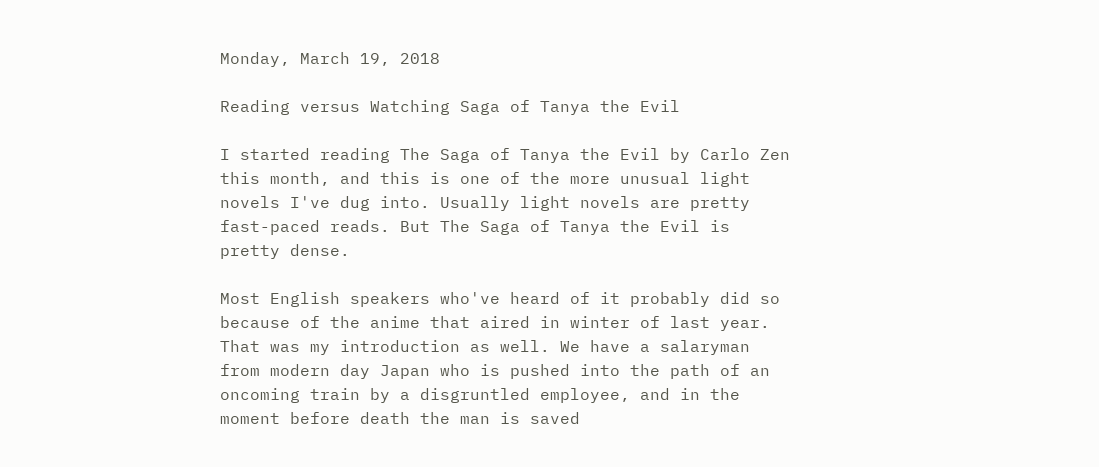Monday, March 19, 2018

Reading versus Watching Saga of Tanya the Evil

I started reading The Saga of Tanya the Evil by Carlo Zen this month, and this is one of the more unusual light novels I've dug into. Usually light novels are pretty fast-paced reads. But The Saga of Tanya the Evil is pretty dense.

Most English speakers who've heard of it probably did so because of the anime that aired in winter of last year. That was my introduction as well. We have a salaryman from modern day Japan who is pushed into the path of an oncoming train by a disgruntled employee, and in the moment before death the man is saved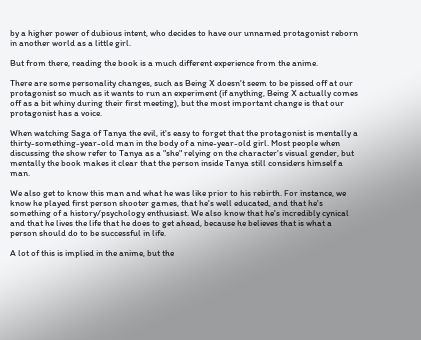by a higher power of dubious intent, who decides to have our unnamed protagonist reborn in another world as a little girl.

But from there, reading the book is a much different experience from the anime.

There are some personality changes, such as Being X doesn't seem to be pissed off at our protagonist so much as it wants to run an experiment (if anything, Being X actually comes off as a bit whiny during their first meeting), but the most important change is that our protagonist has a voice.

When watching Saga of Tanya the evil, it's easy to forget that the protagonist is mentally a thirty-something-year-old man in the body of a nine-year-old girl. Most people when discussing the show refer to Tanya as a "she" relying on the character's visual gender, but mentally the book makes it clear that the person inside Tanya still considers himself a man.

We also get to know this man and what he was like prior to his rebirth. For instance, we know he played first person shooter games, that he's well educated, and that he's something of a history/psychology enthusiast. We also know that he's incredibly cynical and that he lives the life that he does to get ahead, because he believes that is what a person should do to be successful in life.

A lot of this is implied in the anime, but the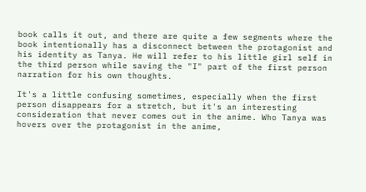book calls it out, and there are quite a few segments where the book intentionally has a disconnect between the protagonist and his identity as Tanya. He will refer to his little girl self in the third person while saving the "I" part of the first person narration for his own thoughts.

It's a little confusing sometimes, especially when the first person disappears for a stretch, but it's an interesting consideration that never comes out in the anime. Who Tanya was hovers over the protagonist in the anime,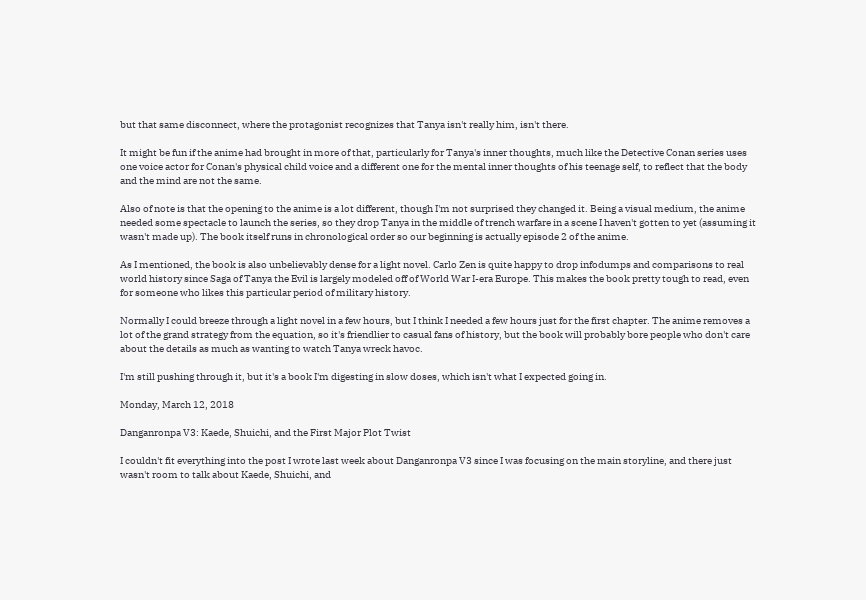but that same disconnect, where the protagonist recognizes that Tanya isn't really him, isn't there.

It might be fun if the anime had brought in more of that, particularly for Tanya's inner thoughts, much like the Detective Conan series uses one voice actor for Conan's physical child voice and a different one for the mental inner thoughts of his teenage self, to reflect that the body and the mind are not the same.

Also of note is that the opening to the anime is a lot different, though I'm not surprised they changed it. Being a visual medium, the anime needed some spectacle to launch the series, so they drop Tanya in the middle of trench warfare in a scene I haven't gotten to yet (assuming it wasn't made up). The book itself runs in chronological order so our beginning is actually episode 2 of the anime.

As I mentioned, the book is also unbelievably dense for a light novel. Carlo Zen is quite happy to drop infodumps and comparisons to real world history since Saga of Tanya the Evil is largely modeled off of World War I-era Europe. This makes the book pretty tough to read, even for someone who likes this particular period of military history.

Normally I could breeze through a light novel in a few hours, but I think I needed a few hours just for the first chapter. The anime removes a lot of the grand strategy from the equation, so it's friendlier to casual fans of history, but the book will probably bore people who don't care about the details as much as wanting to watch Tanya wreck havoc.

I'm still pushing through it, but it's a book I'm digesting in slow doses, which isn't what I expected going in.

Monday, March 12, 2018

Danganronpa V3: Kaede, Shuichi, and the First Major Plot Twist

I couldn't fit everything into the post I wrote last week about Danganronpa V3 since I was focusing on the main storyline, and there just wasn't room to talk about Kaede, Shuichi, and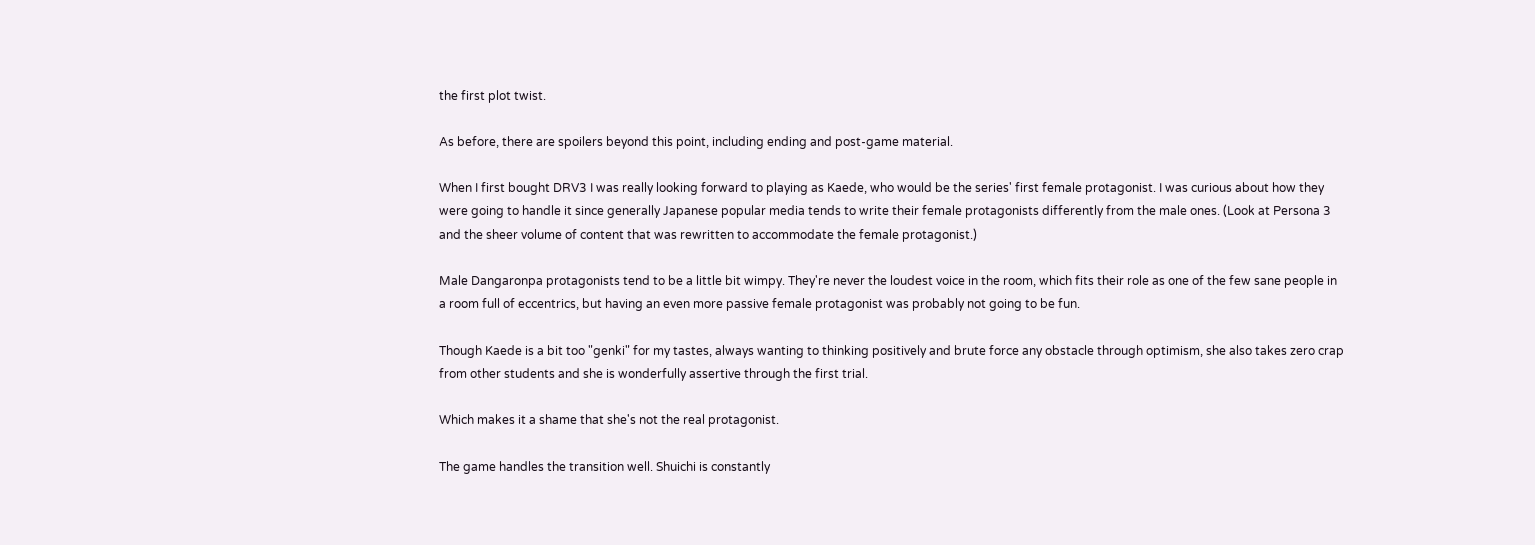the first plot twist.

As before, there are spoilers beyond this point, including ending and post-game material.

When I first bought DRV3 I was really looking forward to playing as Kaede, who would be the series' first female protagonist. I was curious about how they were going to handle it since generally Japanese popular media tends to write their female protagonists differently from the male ones. (Look at Persona 3 and the sheer volume of content that was rewritten to accommodate the female protagonist.)

Male Dangaronpa protagonists tend to be a little bit wimpy. They're never the loudest voice in the room, which fits their role as one of the few sane people in a room full of eccentrics, but having an even more passive female protagonist was probably not going to be fun.

Though Kaede is a bit too "genki" for my tastes, always wanting to thinking positively and brute force any obstacle through optimism, she also takes zero crap from other students and she is wonderfully assertive through the first trial.

Which makes it a shame that she's not the real protagonist.

The game handles the transition well. Shuichi is constantly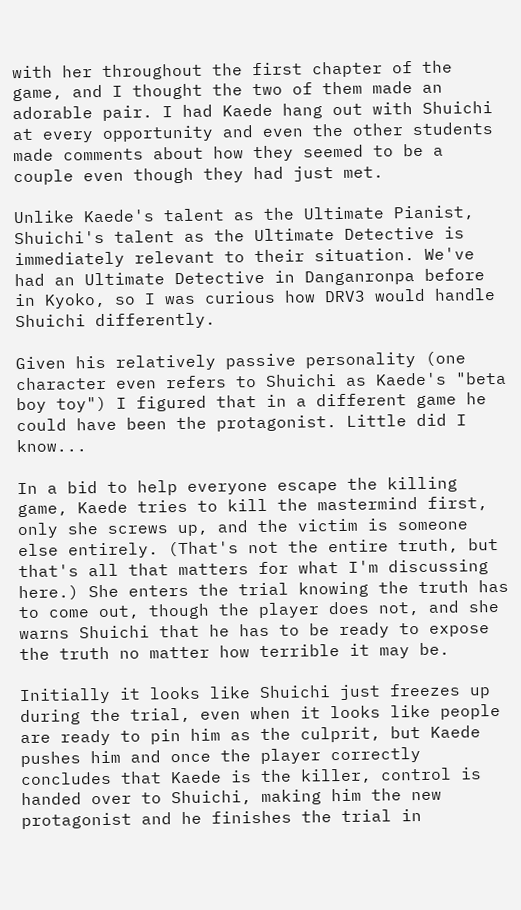with her throughout the first chapter of the game, and I thought the two of them made an adorable pair. I had Kaede hang out with Shuichi at every opportunity and even the other students made comments about how they seemed to be a couple even though they had just met.

Unlike Kaede's talent as the Ultimate Pianist, Shuichi's talent as the Ultimate Detective is immediately relevant to their situation. We've had an Ultimate Detective in Danganronpa before in Kyoko, so I was curious how DRV3 would handle Shuichi differently.

Given his relatively passive personality (one character even refers to Shuichi as Kaede's "beta boy toy") I figured that in a different game he could have been the protagonist. Little did I know...

In a bid to help everyone escape the killing game, Kaede tries to kill the mastermind first, only she screws up, and the victim is someone else entirely. (That's not the entire truth, but that's all that matters for what I'm discussing here.) She enters the trial knowing the truth has to come out, though the player does not, and she warns Shuichi that he has to be ready to expose the truth no matter how terrible it may be.

Initially it looks like Shuichi just freezes up during the trial, even when it looks like people are ready to pin him as the culprit, but Kaede pushes him and once the player correctly concludes that Kaede is the killer, control is handed over to Shuichi, making him the new protagonist and he finishes the trial in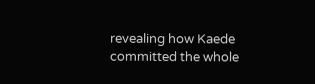revealing how Kaede committed the whole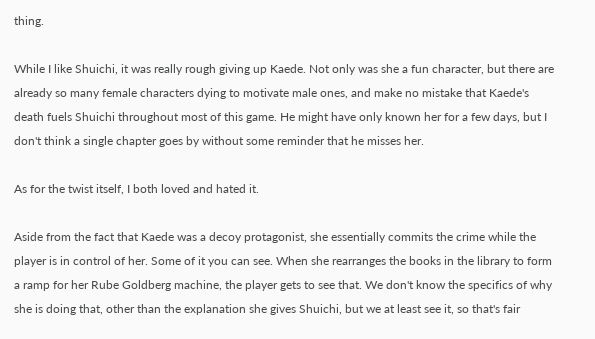thing.

While I like Shuichi, it was really rough giving up Kaede. Not only was she a fun character, but there are already so many female characters dying to motivate male ones, and make no mistake that Kaede's death fuels Shuichi throughout most of this game. He might have only known her for a few days, but I don't think a single chapter goes by without some reminder that he misses her.

As for the twist itself, I both loved and hated it.

Aside from the fact that Kaede was a decoy protagonist, she essentially commits the crime while the player is in control of her. Some of it you can see. When she rearranges the books in the library to form a ramp for her Rube Goldberg machine, the player gets to see that. We don't know the specifics of why she is doing that, other than the explanation she gives Shuichi, but we at least see it, so that's fair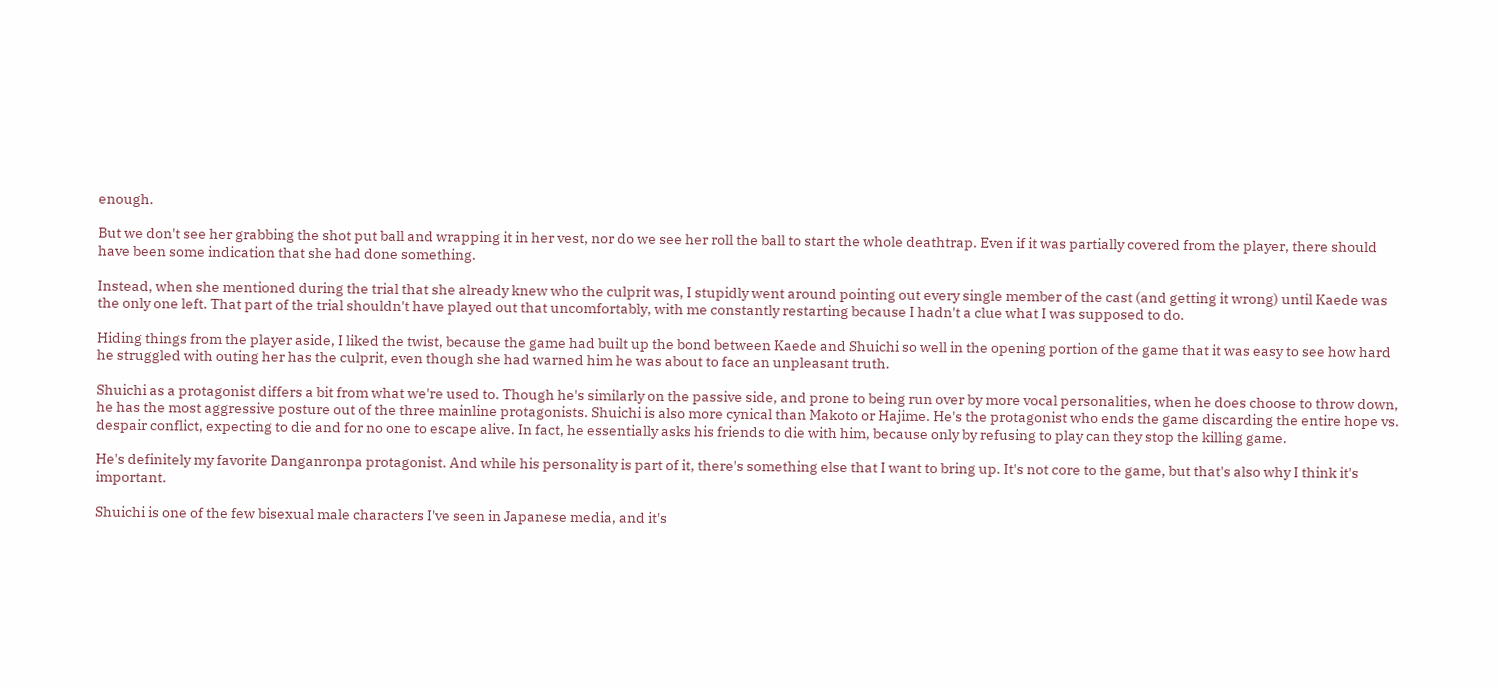enough.

But we don't see her grabbing the shot put ball and wrapping it in her vest, nor do we see her roll the ball to start the whole deathtrap. Even if it was partially covered from the player, there should have been some indication that she had done something.

Instead, when she mentioned during the trial that she already knew who the culprit was, I stupidly went around pointing out every single member of the cast (and getting it wrong) until Kaede was the only one left. That part of the trial shouldn't have played out that uncomfortably, with me constantly restarting because I hadn't a clue what I was supposed to do.

Hiding things from the player aside, I liked the twist, because the game had built up the bond between Kaede and Shuichi so well in the opening portion of the game that it was easy to see how hard he struggled with outing her has the culprit, even though she had warned him he was about to face an unpleasant truth.

Shuichi as a protagonist differs a bit from what we're used to. Though he's similarly on the passive side, and prone to being run over by more vocal personalities, when he does choose to throw down, he has the most aggressive posture out of the three mainline protagonists. Shuichi is also more cynical than Makoto or Hajime. He's the protagonist who ends the game discarding the entire hope vs. despair conflict, expecting to die and for no one to escape alive. In fact, he essentially asks his friends to die with him, because only by refusing to play can they stop the killing game.

He's definitely my favorite Danganronpa protagonist. And while his personality is part of it, there's something else that I want to bring up. It's not core to the game, but that's also why I think it's important.

Shuichi is one of the few bisexual male characters I've seen in Japanese media, and it's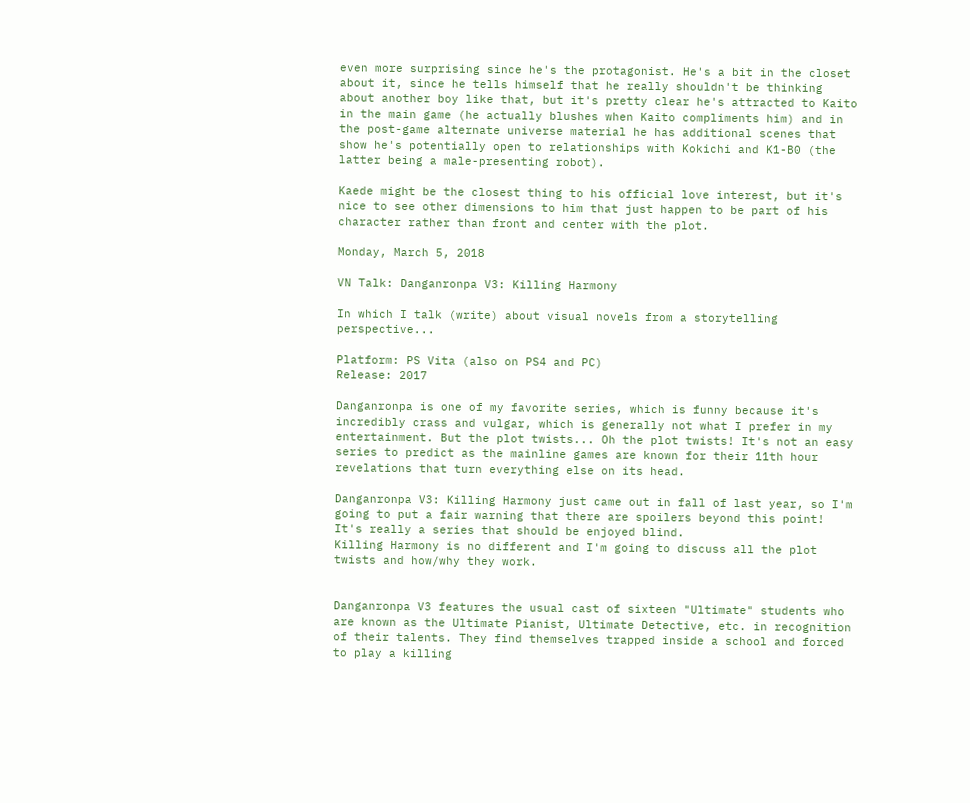even more surprising since he's the protagonist. He's a bit in the closet about it, since he tells himself that he really shouldn't be thinking about another boy like that, but it's pretty clear he's attracted to Kaito in the main game (he actually blushes when Kaito compliments him) and in the post-game alternate universe material he has additional scenes that show he's potentially open to relationships with Kokichi and K1-B0 (the latter being a male-presenting robot).

Kaede might be the closest thing to his official love interest, but it's nice to see other dimensions to him that just happen to be part of his character rather than front and center with the plot.

Monday, March 5, 2018

VN Talk: Danganronpa V3: Killing Harmony

In which I talk (write) about visual novels from a storytelling perspective...

Platform: PS Vita (also on PS4 and PC)
Release: 2017

Danganronpa is one of my favorite series, which is funny because it's incredibly crass and vulgar, which is generally not what I prefer in my entertainment. But the plot twists... Oh the plot twists! It's not an easy series to predict as the mainline games are known for their 11th hour revelations that turn everything else on its head.

Danganronpa V3: Killing Harmony just came out in fall of last year, so I'm going to put a fair warning that there are spoilers beyond this point! It's really a series that should be enjoyed blind.
Killing Harmony is no different and I'm going to discuss all the plot twists and how/why they work.


Danganronpa V3 features the usual cast of sixteen "Ultimate" students who are known as the Ultimate Pianist, Ultimate Detective, etc. in recognition of their talents. They find themselves trapped inside a school and forced to play a killing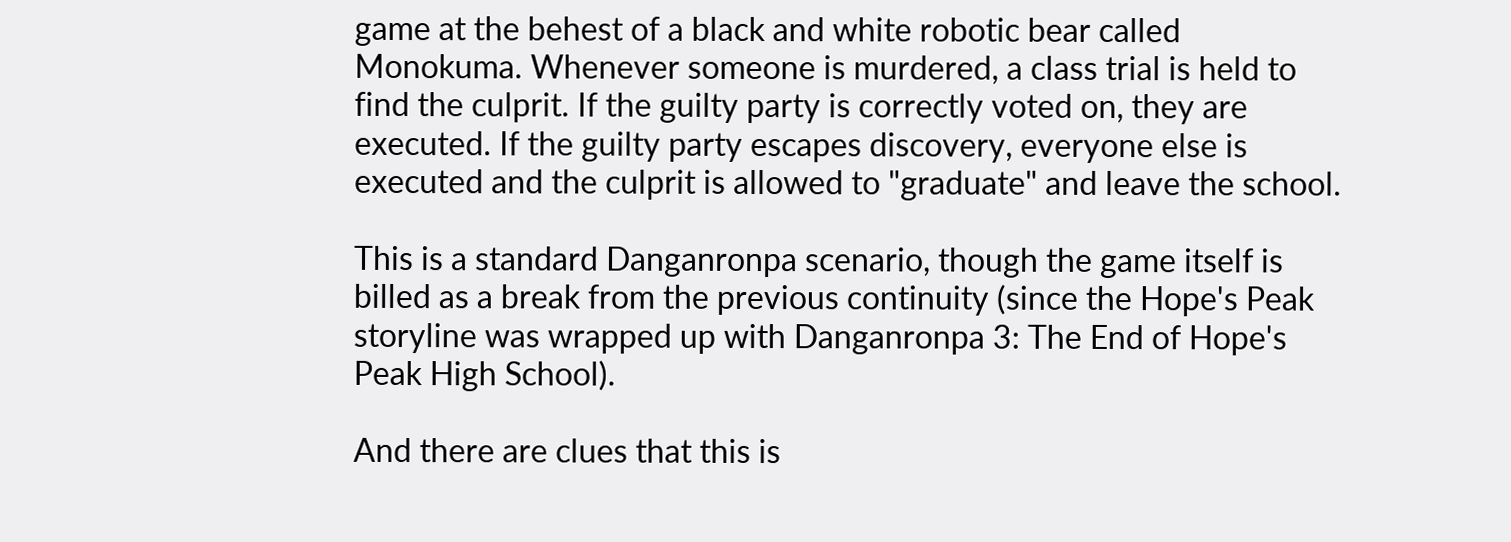game at the behest of a black and white robotic bear called Monokuma. Whenever someone is murdered, a class trial is held to find the culprit. If the guilty party is correctly voted on, they are executed. If the guilty party escapes discovery, everyone else is executed and the culprit is allowed to "graduate" and leave the school.

This is a standard Danganronpa scenario, though the game itself is billed as a break from the previous continuity (since the Hope's Peak storyline was wrapped up with Danganronpa 3: The End of Hope's Peak High School).

And there are clues that this is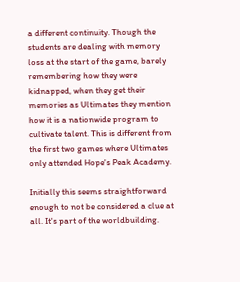a different continuity. Though the students are dealing with memory loss at the start of the game, barely remembering how they were kidnapped, when they get their memories as Ultimates they mention how it is a nationwide program to cultivate talent. This is different from the first two games where Ultimates only attended Hope's Peak Academy.

Initially this seems straightforward enough to not be considered a clue at all. It's part of the worldbuilding.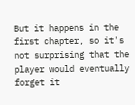But it happens in the first chapter, so it's not surprising that the player would eventually forget it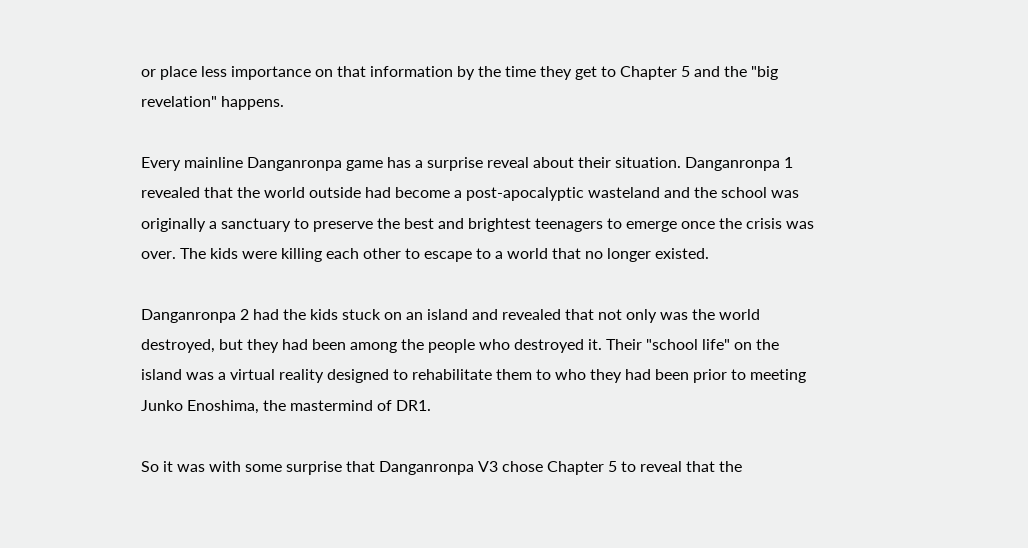or place less importance on that information by the time they get to Chapter 5 and the "big revelation" happens.

Every mainline Danganronpa game has a surprise reveal about their situation. Danganronpa 1 revealed that the world outside had become a post-apocalyptic wasteland and the school was originally a sanctuary to preserve the best and brightest teenagers to emerge once the crisis was over. The kids were killing each other to escape to a world that no longer existed.

Danganronpa 2 had the kids stuck on an island and revealed that not only was the world destroyed, but they had been among the people who destroyed it. Their "school life" on the island was a virtual reality designed to rehabilitate them to who they had been prior to meeting Junko Enoshima, the mastermind of DR1.

So it was with some surprise that Danganronpa V3 chose Chapter 5 to reveal that the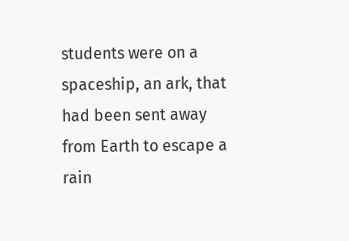students were on a spaceship, an ark, that had been sent away from Earth to escape a rain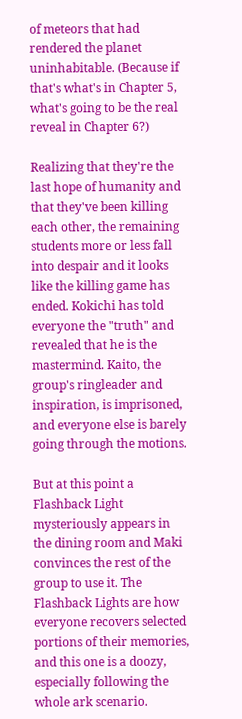of meteors that had rendered the planet uninhabitable. (Because if that's what's in Chapter 5, what's going to be the real reveal in Chapter 6?)

Realizing that they're the last hope of humanity and that they've been killing each other, the remaining students more or less fall into despair and it looks like the killing game has ended. Kokichi has told everyone the "truth" and revealed that he is the mastermind. Kaito, the group's ringleader and inspiration, is imprisoned, and everyone else is barely going through the motions.

But at this point a Flashback Light mysteriously appears in the dining room and Maki convinces the rest of the group to use it. The Flashback Lights are how everyone recovers selected portions of their memories, and this one is a doozy, especially following the whole ark scenario.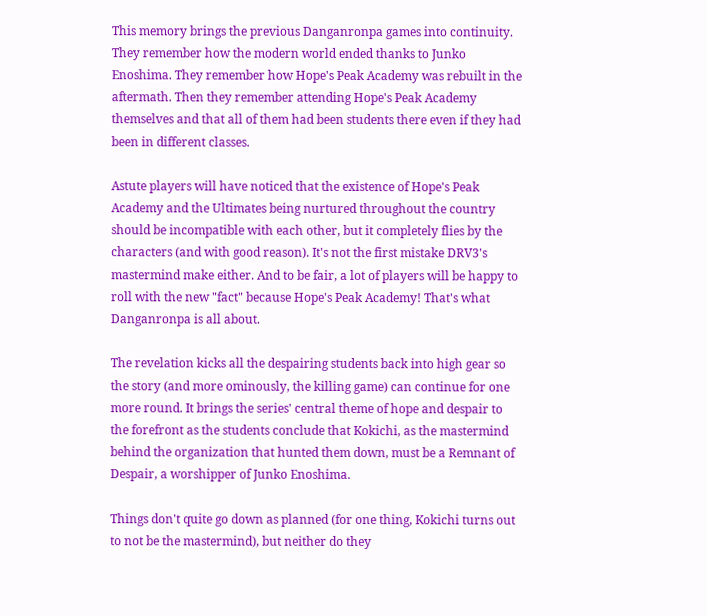This memory brings the previous Danganronpa games into continuity. They remember how the modern world ended thanks to Junko Enoshima. They remember how Hope's Peak Academy was rebuilt in the aftermath. Then they remember attending Hope's Peak Academy themselves and that all of them had been students there even if they had been in different classes.

Astute players will have noticed that the existence of Hope's Peak Academy and the Ultimates being nurtured throughout the country should be incompatible with each other, but it completely flies by the characters (and with good reason). It's not the first mistake DRV3's mastermind make either. And to be fair, a lot of players will be happy to roll with the new "fact" because Hope's Peak Academy! That's what Danganronpa is all about.

The revelation kicks all the despairing students back into high gear so the story (and more ominously, the killing game) can continue for one more round. It brings the series' central theme of hope and despair to the forefront as the students conclude that Kokichi, as the mastermind behind the organization that hunted them down, must be a Remnant of Despair, a worshipper of Junko Enoshima.

Things don't quite go down as planned (for one thing, Kokichi turns out to not be the mastermind), but neither do they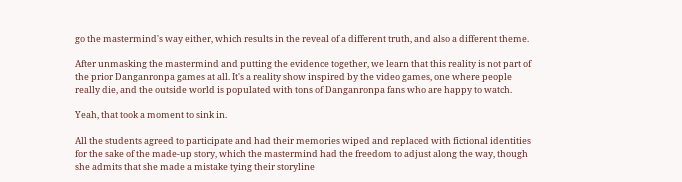go the mastermind's way either, which results in the reveal of a different truth, and also a different theme.

After unmasking the mastermind and putting the evidence together, we learn that this reality is not part of the prior Danganronpa games at all. It's a reality show inspired by the video games, one where people really die, and the outside world is populated with tons of Danganronpa fans who are happy to watch.

Yeah, that took a moment to sink in.

All the students agreed to participate and had their memories wiped and replaced with fictional identities for the sake of the made-up story, which the mastermind had the freedom to adjust along the way, though she admits that she made a mistake tying their storyline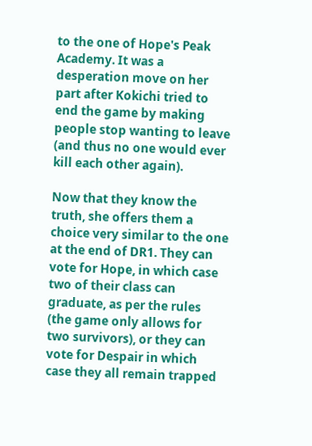to the one of Hope's Peak Academy. It was a desperation move on her part after Kokichi tried to end the game by making people stop wanting to leave (and thus no one would ever kill each other again).

Now that they know the truth, she offers them a choice very similar to the one at the end of DR1. They can vote for Hope, in which case two of their class can graduate, as per the rules (the game only allows for two survivors), or they can vote for Despair in which case they all remain trapped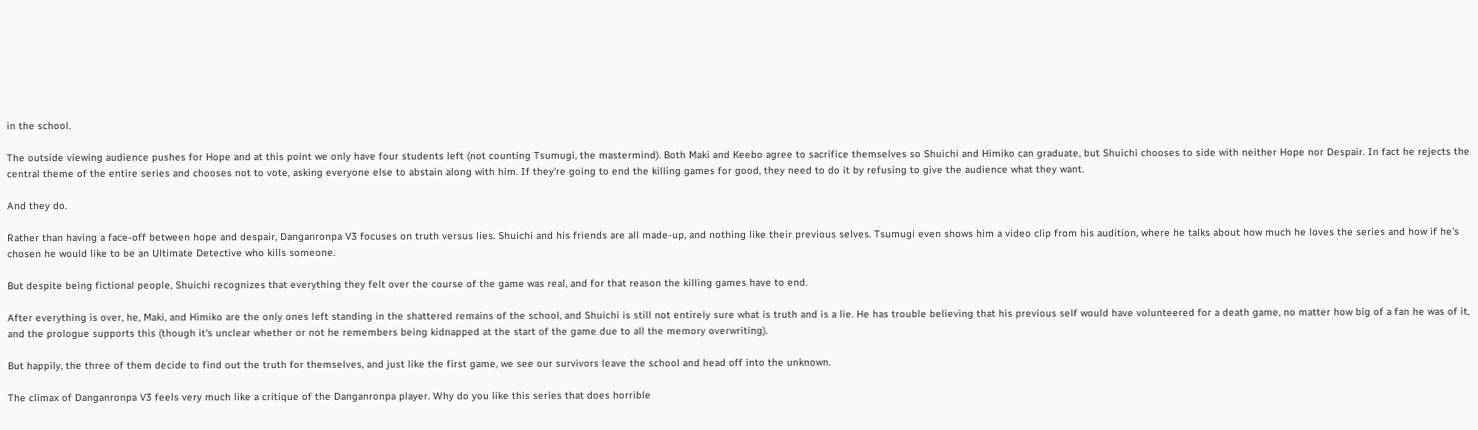in the school.

The outside viewing audience pushes for Hope and at this point we only have four students left (not counting Tsumugi, the mastermind). Both Maki and Keebo agree to sacrifice themselves so Shuichi and Himiko can graduate, but Shuichi chooses to side with neither Hope nor Despair. In fact he rejects the central theme of the entire series and chooses not to vote, asking everyone else to abstain along with him. If they're going to end the killing games for good, they need to do it by refusing to give the audience what they want.

And they do.

Rather than having a face-off between hope and despair, Danganronpa V3 focuses on truth versus lies. Shuichi and his friends are all made-up, and nothing like their previous selves. Tsumugi even shows him a video clip from his audition, where he talks about how much he loves the series and how if he's chosen he would like to be an Ultimate Detective who kills someone.

But despite being fictional people, Shuichi recognizes that everything they felt over the course of the game was real, and for that reason the killing games have to end.

After everything is over, he, Maki, and Himiko are the only ones left standing in the shattered remains of the school, and Shuichi is still not entirely sure what is truth and is a lie. He has trouble believing that his previous self would have volunteered for a death game, no matter how big of a fan he was of it, and the prologue supports this (though it's unclear whether or not he remembers being kidnapped at the start of the game due to all the memory overwriting).

But happily, the three of them decide to find out the truth for themselves, and just like the first game, we see our survivors leave the school and head off into the unknown.

The climax of Danganronpa V3 feels very much like a critique of the Danganronpa player. Why do you like this series that does horrible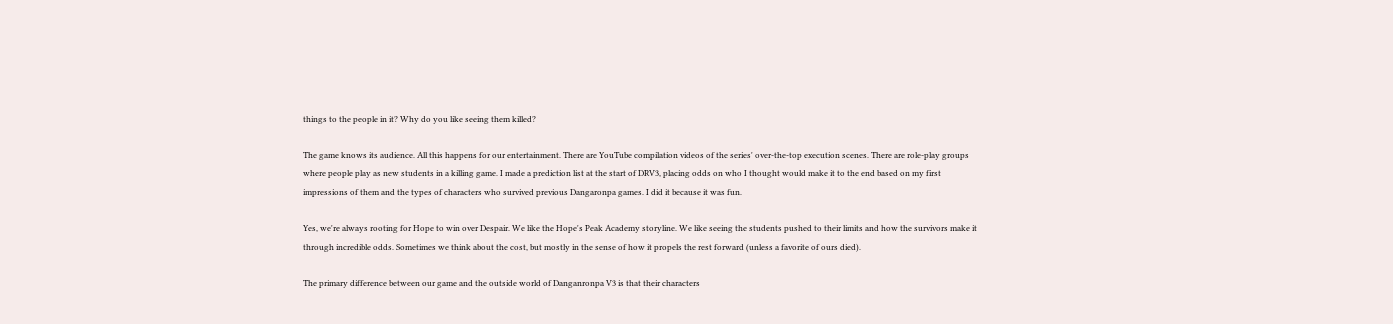things to the people in it? Why do you like seeing them killed?

The game knows its audience. All this happens for our entertainment. There are YouTube compilation videos of the series' over-the-top execution scenes. There are role-play groups where people play as new students in a killing game. I made a prediction list at the start of DRV3, placing odds on who I thought would make it to the end based on my first impressions of them and the types of characters who survived previous Dangaronpa games. I did it because it was fun.

Yes, we're always rooting for Hope to win over Despair. We like the Hope's Peak Academy storyline. We like seeing the students pushed to their limits and how the survivors make it through incredible odds. Sometimes we think about the cost, but mostly in the sense of how it propels the rest forward (unless a favorite of ours died).

The primary difference between our game and the outside world of Danganronpa V3 is that their characters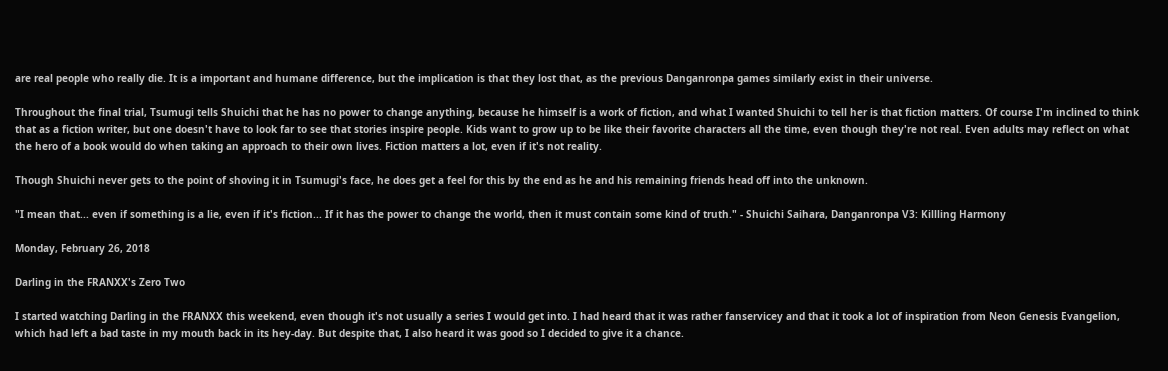are real people who really die. It is a important and humane difference, but the implication is that they lost that, as the previous Danganronpa games similarly exist in their universe.

Throughout the final trial, Tsumugi tells Shuichi that he has no power to change anything, because he himself is a work of fiction, and what I wanted Shuichi to tell her is that fiction matters. Of course I'm inclined to think that as a fiction writer, but one doesn't have to look far to see that stories inspire people. Kids want to grow up to be like their favorite characters all the time, even though they're not real. Even adults may reflect on what the hero of a book would do when taking an approach to their own lives. Fiction matters a lot, even if it's not reality.

Though Shuichi never gets to the point of shoving it in Tsumugi's face, he does get a feel for this by the end as he and his remaining friends head off into the unknown.

"I mean that... even if something is a lie, even if it's fiction... If it has the power to change the world, then it must contain some kind of truth." - Shuichi Saihara, Danganronpa V3: Killling Harmony

Monday, February 26, 2018

Darling in the FRANXX's Zero Two

I started watching Darling in the FRANXX this weekend, even though it's not usually a series I would get into. I had heard that it was rather fanservicey and that it took a lot of inspiration from Neon Genesis Evangelion, which had left a bad taste in my mouth back in its hey-day. But despite that, I also heard it was good so I decided to give it a chance.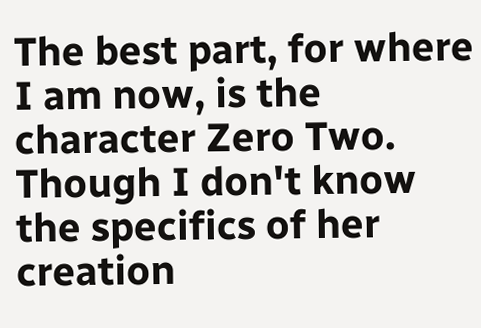The best part, for where I am now, is the character Zero Two. Though I don't know the specifics of her creation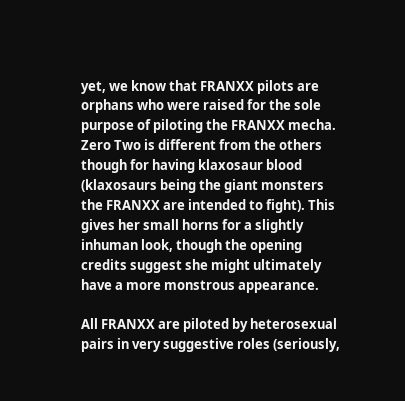yet, we know that FRANXX pilots are orphans who were raised for the sole purpose of piloting the FRANXX mecha. Zero Two is different from the others though for having klaxosaur blood (klaxosaurs being the giant monsters the FRANXX are intended to fight). This gives her small horns for a slightly inhuman look, though the opening credits suggest she might ultimately have a more monstrous appearance.

All FRANXX are piloted by heterosexual pairs in very suggestive roles (seriously,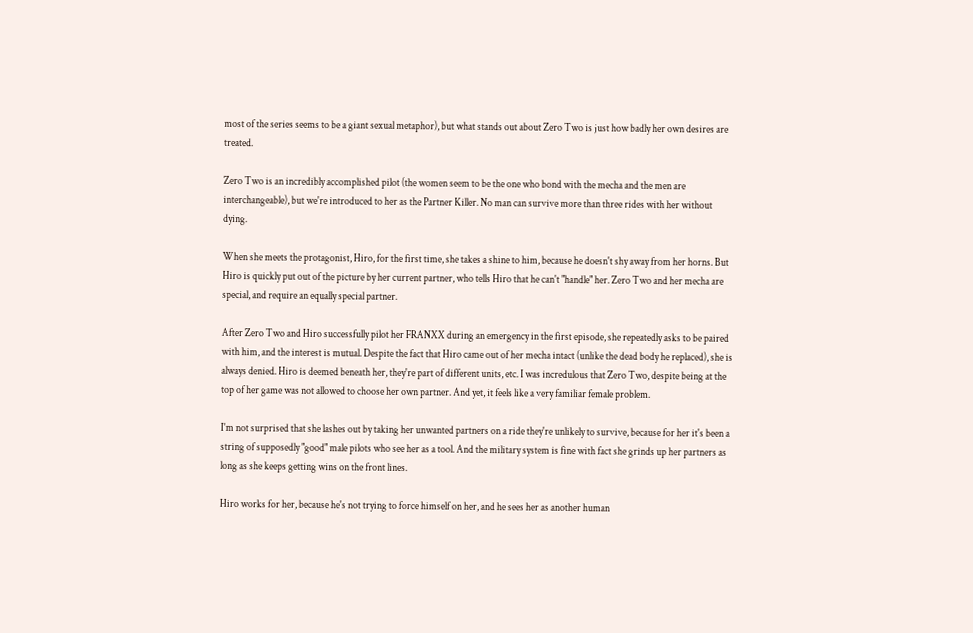most of the series seems to be a giant sexual metaphor), but what stands out about Zero Two is just how badly her own desires are treated.

Zero Two is an incredibly accomplished pilot (the women seem to be the one who bond with the mecha and the men are interchangeable), but we're introduced to her as the Partner Killer. No man can survive more than three rides with her without dying.

When she meets the protagonist, Hiro, for the first time, she takes a shine to him, because he doesn't shy away from her horns. But Hiro is quickly put out of the picture by her current partner, who tells Hiro that he can't "handle" her. Zero Two and her mecha are special, and require an equally special partner.

After Zero Two and Hiro successfully pilot her FRANXX during an emergency in the first episode, she repeatedly asks to be paired with him, and the interest is mutual. Despite the fact that Hiro came out of her mecha intact (unlike the dead body he replaced), she is always denied. Hiro is deemed beneath her, they're part of different units, etc. I was incredulous that Zero Two, despite being at the top of her game was not allowed to choose her own partner. And yet, it feels like a very familiar female problem.

I'm not surprised that she lashes out by taking her unwanted partners on a ride they're unlikely to survive, because for her it's been a string of supposedly "good" male pilots who see her as a tool. And the military system is fine with fact she grinds up her partners as long as she keeps getting wins on the front lines.

Hiro works for her, because he's not trying to force himself on her, and he sees her as another human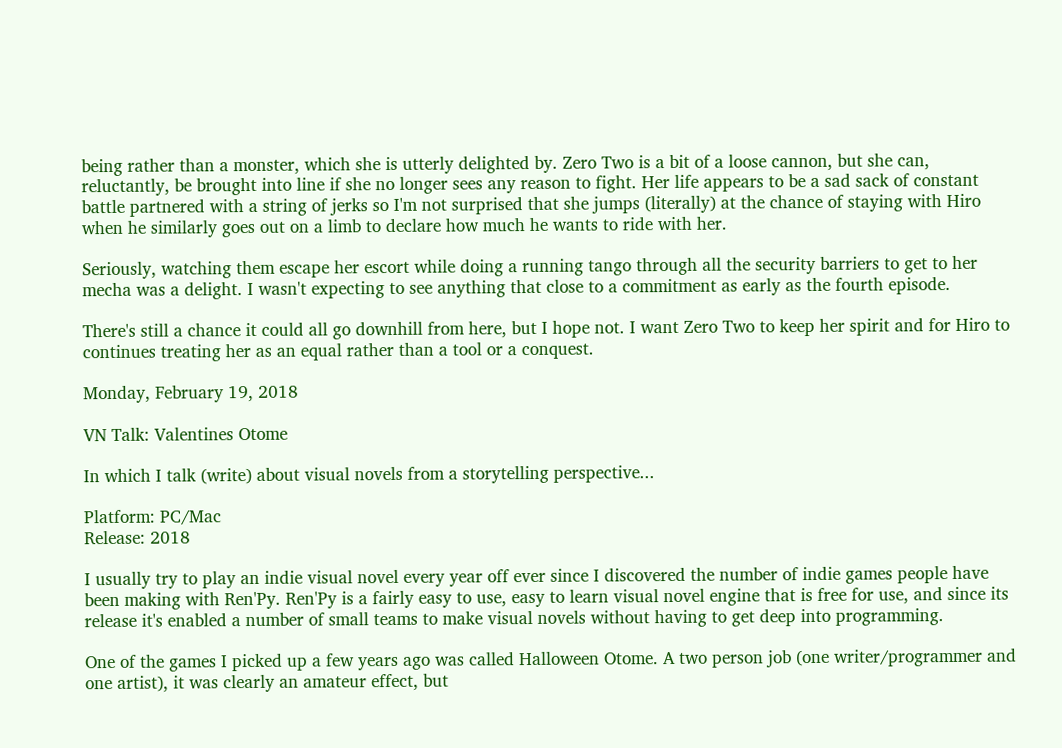being rather than a monster, which she is utterly delighted by. Zero Two is a bit of a loose cannon, but she can, reluctantly, be brought into line if she no longer sees any reason to fight. Her life appears to be a sad sack of constant battle partnered with a string of jerks so I'm not surprised that she jumps (literally) at the chance of staying with Hiro when he similarly goes out on a limb to declare how much he wants to ride with her.

Seriously, watching them escape her escort while doing a running tango through all the security barriers to get to her mecha was a delight. I wasn't expecting to see anything that close to a commitment as early as the fourth episode.

There's still a chance it could all go downhill from here, but I hope not. I want Zero Two to keep her spirit and for Hiro to continues treating her as an equal rather than a tool or a conquest.

Monday, February 19, 2018

VN Talk: Valentines Otome

In which I talk (write) about visual novels from a storytelling perspective...

Platform: PC/Mac
Release: 2018

I usually try to play an indie visual novel every year off ever since I discovered the number of indie games people have been making with Ren'Py. Ren'Py is a fairly easy to use, easy to learn visual novel engine that is free for use, and since its release it's enabled a number of small teams to make visual novels without having to get deep into programming.

One of the games I picked up a few years ago was called Halloween Otome. A two person job (one writer/programmer and one artist), it was clearly an amateur effect, but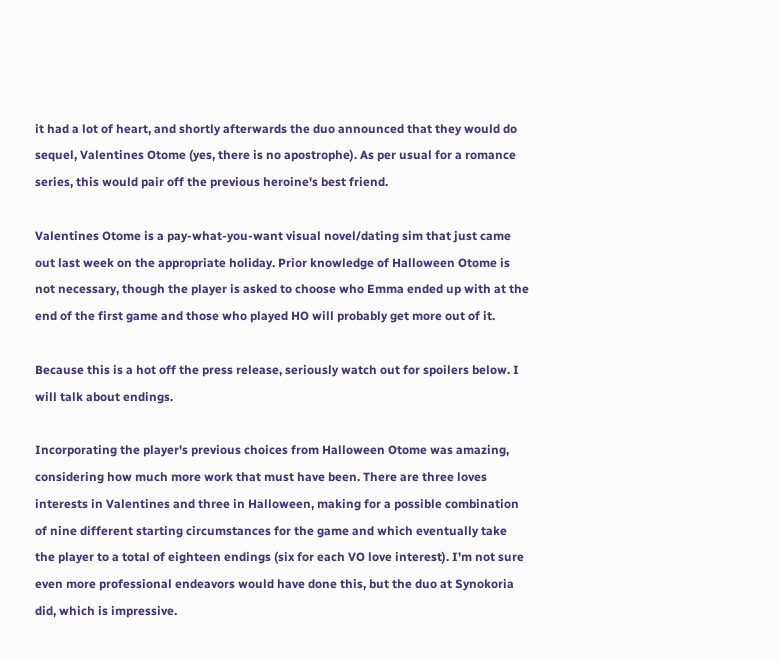it had a lot of heart, and shortly afterwards the duo announced that they would do sequel, Valentines Otome (yes, there is no apostrophe). As per usual for a romance series, this would pair off the previous heroine's best friend.

Valentines Otome is a pay-what-you-want visual novel/dating sim that just came out last week on the appropriate holiday. Prior knowledge of Halloween Otome is not necessary, though the player is asked to choose who Emma ended up with at the end of the first game and those who played HO will probably get more out of it.

Because this is a hot off the press release, seriously watch out for spoilers below. I will talk about endings.

Incorporating the player's previous choices from Halloween Otome was amazing, considering how much more work that must have been. There are three loves interests in Valentines and three in Halloween, making for a possible combination of nine different starting circumstances for the game and which eventually take the player to a total of eighteen endings (six for each VO love interest). I'm not sure even more professional endeavors would have done this, but the duo at Synokoria did, which is impressive.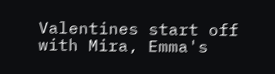Valentines start off with Mira, Emma's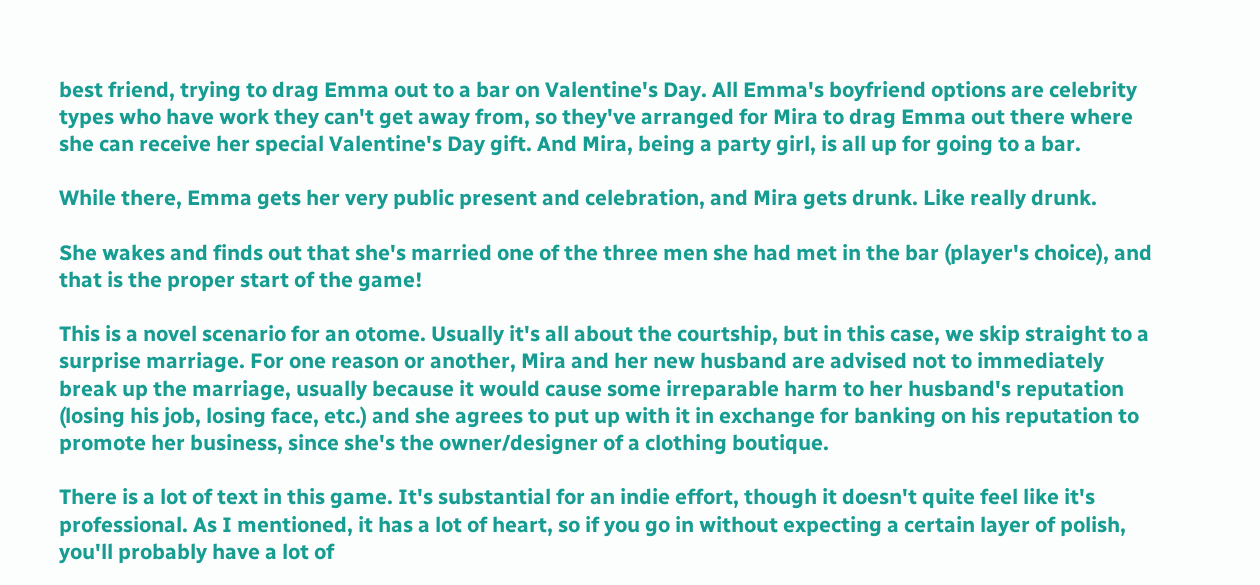best friend, trying to drag Emma out to a bar on Valentine's Day. All Emma's boyfriend options are celebrity types who have work they can't get away from, so they've arranged for Mira to drag Emma out there where she can receive her special Valentine's Day gift. And Mira, being a party girl, is all up for going to a bar.

While there, Emma gets her very public present and celebration, and Mira gets drunk. Like really drunk.

She wakes and finds out that she's married one of the three men she had met in the bar (player's choice), and that is the proper start of the game!

This is a novel scenario for an otome. Usually it's all about the courtship, but in this case, we skip straight to a surprise marriage. For one reason or another, Mira and her new husband are advised not to immediately break up the marriage, usually because it would cause some irreparable harm to her husband's reputation (losing his job, losing face, etc.) and she agrees to put up with it in exchange for banking on his reputation to promote her business, since she's the owner/designer of a clothing boutique.

There is a lot of text in this game. It's substantial for an indie effort, though it doesn't quite feel like it's professional. As I mentioned, it has a lot of heart, so if you go in without expecting a certain layer of polish, you'll probably have a lot of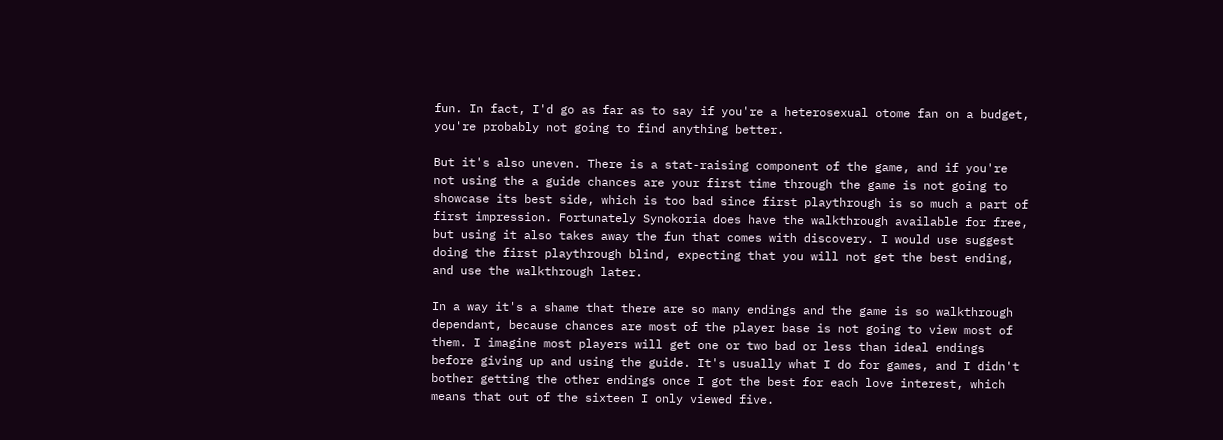fun. In fact, I'd go as far as to say if you're a heterosexual otome fan on a budget, you're probably not going to find anything better.

But it's also uneven. There is a stat-raising component of the game, and if you're not using the a guide chances are your first time through the game is not going to showcase its best side, which is too bad since first playthrough is so much a part of first impression. Fortunately Synokoria does have the walkthrough available for free, but using it also takes away the fun that comes with discovery. I would use suggest doing the first playthrough blind, expecting that you will not get the best ending, and use the walkthrough later.

In a way it's a shame that there are so many endings and the game is so walkthrough dependant, because chances are most of the player base is not going to view most of them. I imagine most players will get one or two bad or less than ideal endings before giving up and using the guide. It's usually what I do for games, and I didn't bother getting the other endings once I got the best for each love interest, which means that out of the sixteen I only viewed five.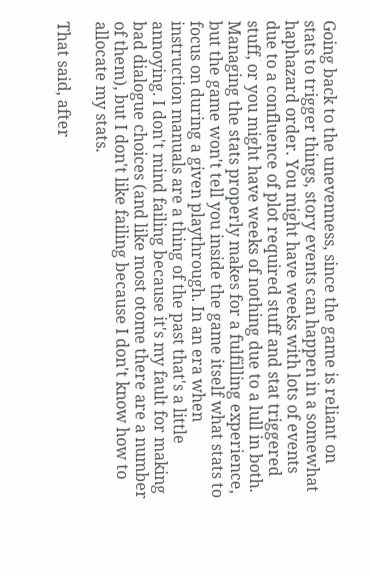Going back to the unevenness, since the game is reliant on stats to trigger things, story events can happen in a somewhat haphazard order. You might have weeks with lots of events due to a confluence of plot required stuff and stat triggered stuff, or you might have weeks of nothing due to a lull in both. Managing the stats properly makes for a fulfilling experience, but the game won't tell you inside the game itself what stats to focus on during a given playthrough. In an era when instruction manuals are a thing of the past that's a little annoying. I don't mind failing because it's my fault for making bad dialogue choices (and like most otome there are a number of them), but I don't like failing because I don't know how to allocate my stats.

That said, after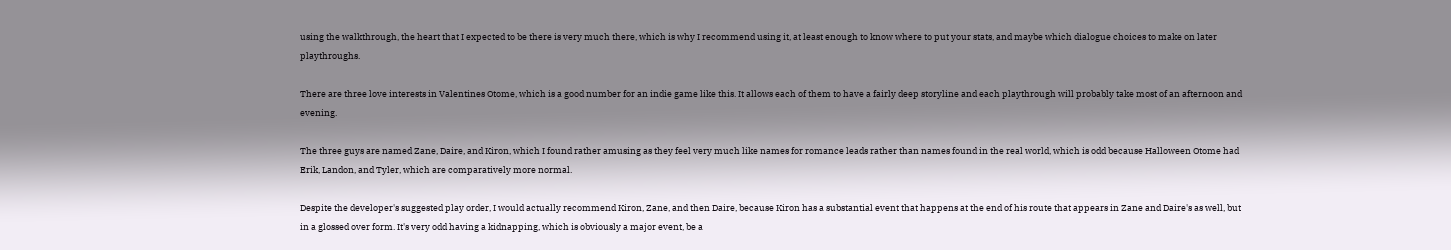using the walkthrough, the heart that I expected to be there is very much there, which is why I recommend using it, at least enough to know where to put your stats, and maybe which dialogue choices to make on later playthroughs.

There are three love interests in Valentines Otome, which is a good number for an indie game like this. It allows each of them to have a fairly deep storyline and each playthrough will probably take most of an afternoon and evening.

The three guys are named Zane, Daire, and Kiron, which I found rather amusing as they feel very much like names for romance leads rather than names found in the real world, which is odd because Halloween Otome had Erik, Landon, and Tyler, which are comparatively more normal.

Despite the developer's suggested play order, I would actually recommend Kiron, Zane, and then Daire, because Kiron has a substantial event that happens at the end of his route that appears in Zane and Daire's as well, but in a glossed over form. It's very odd having a kidnapping, which is obviously a major event, be a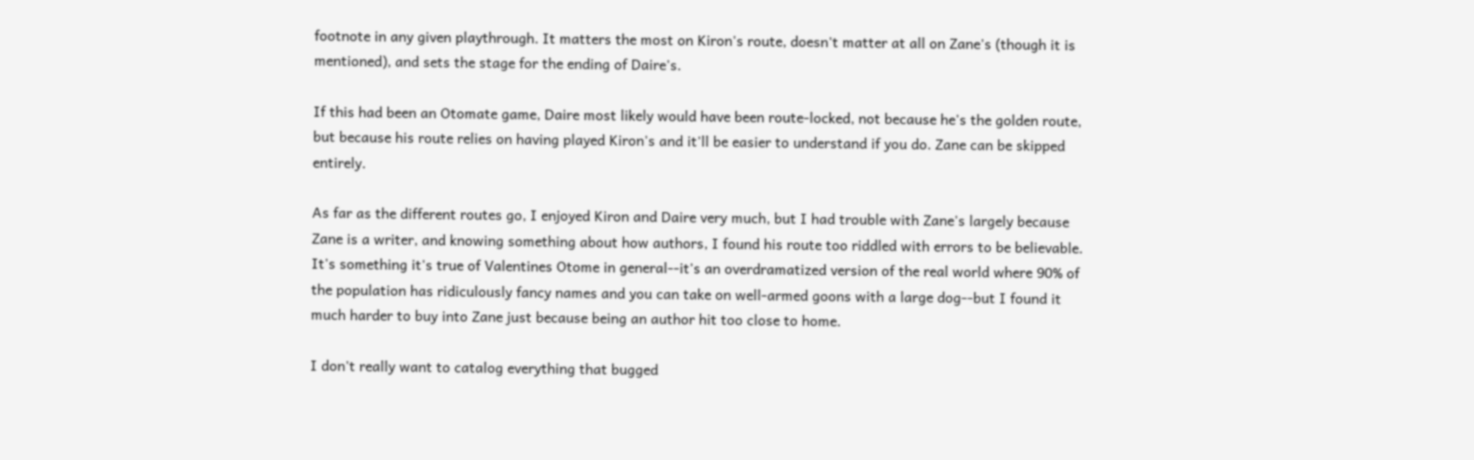footnote in any given playthrough. It matters the most on Kiron's route, doesn't matter at all on Zane's (though it is mentioned), and sets the stage for the ending of Daire's.

If this had been an Otomate game, Daire most likely would have been route-locked, not because he's the golden route, but because his route relies on having played Kiron's and it'll be easier to understand if you do. Zane can be skipped entirely.

As far as the different routes go, I enjoyed Kiron and Daire very much, but I had trouble with Zane's largely because Zane is a writer, and knowing something about how authors, I found his route too riddled with errors to be believable. It's something it's true of Valentines Otome in general--it's an overdramatized version of the real world where 90% of the population has ridiculously fancy names and you can take on well-armed goons with a large dog--but I found it much harder to buy into Zane just because being an author hit too close to home.

I don't really want to catalog everything that bugged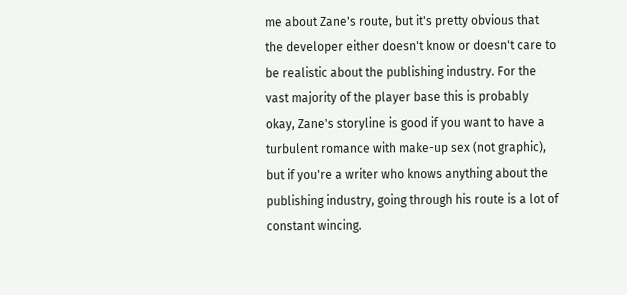me about Zane's route, but it's pretty obvious that the developer either doesn't know or doesn't care to be realistic about the publishing industry. For the vast majority of the player base this is probably okay, Zane's storyline is good if you want to have a turbulent romance with make-up sex (not graphic), but if you're a writer who knows anything about the publishing industry, going through his route is a lot of constant wincing.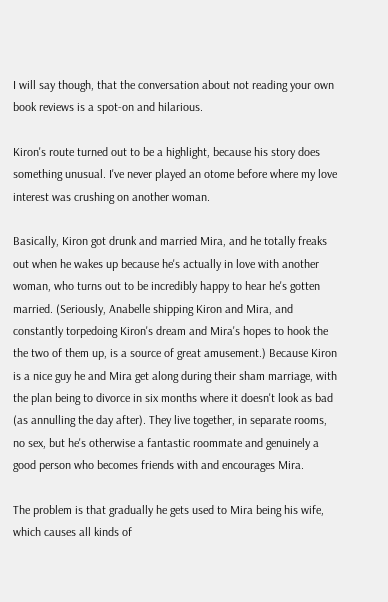I will say though, that the conversation about not reading your own book reviews is a spot-on and hilarious.

Kiron's route turned out to be a highlight, because his story does something unusual. I've never played an otome before where my love interest was crushing on another woman.

Basically, Kiron got drunk and married Mira, and he totally freaks out when he wakes up because he's actually in love with another woman, who turns out to be incredibly happy to hear he's gotten married. (Seriously, Anabelle shipping Kiron and Mira, and constantly torpedoing Kiron's dream and Mira's hopes to hook the the two of them up, is a source of great amusement.) Because Kiron is a nice guy he and Mira get along during their sham marriage, with the plan being to divorce in six months where it doesn't look as bad (as annulling the day after). They live together, in separate rooms, no sex, but he's otherwise a fantastic roommate and genuinely a good person who becomes friends with and encourages Mira.

The problem is that gradually he gets used to Mira being his wife, which causes all kinds of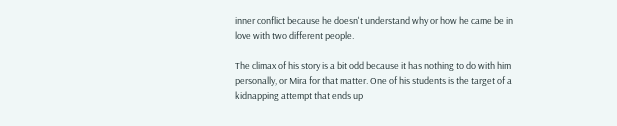inner conflict because he doesn't understand why or how he came be in love with two different people.

The climax of his story is a bit odd because it has nothing to do with him personally, or Mira for that matter. One of his students is the target of a kidnapping attempt that ends up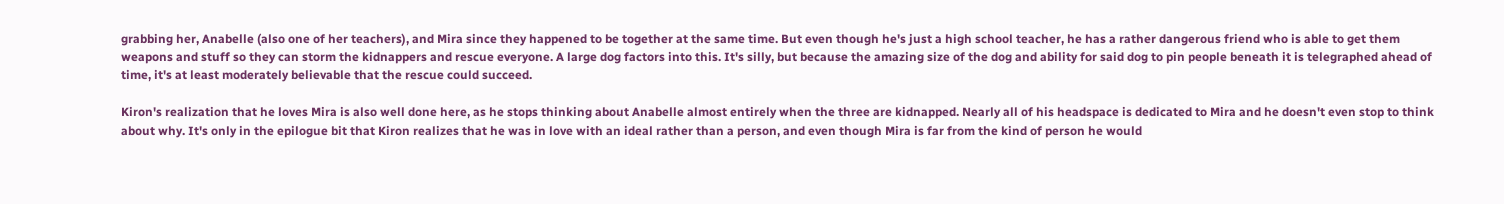grabbing her, Anabelle (also one of her teachers), and Mira since they happened to be together at the same time. But even though he's just a high school teacher, he has a rather dangerous friend who is able to get them weapons and stuff so they can storm the kidnappers and rescue everyone. A large dog factors into this. It's silly, but because the amazing size of the dog and ability for said dog to pin people beneath it is telegraphed ahead of time, it's at least moderately believable that the rescue could succeed.

Kiron's realization that he loves Mira is also well done here, as he stops thinking about Anabelle almost entirely when the three are kidnapped. Nearly all of his headspace is dedicated to Mira and he doesn't even stop to think about why. It's only in the epilogue bit that Kiron realizes that he was in love with an ideal rather than a person, and even though Mira is far from the kind of person he would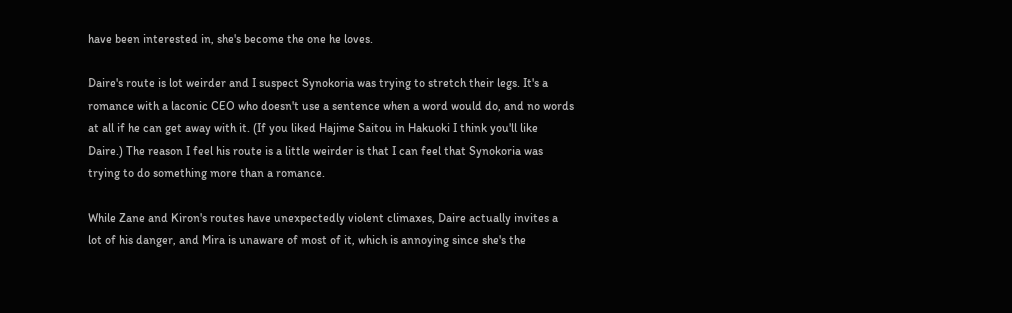have been interested in, she's become the one he loves.

Daire's route is lot weirder and I suspect Synokoria was trying to stretch their legs. It's a romance with a laconic CEO who doesn't use a sentence when a word would do, and no words at all if he can get away with it. (If you liked Hajime Saitou in Hakuoki I think you'll like Daire.) The reason I feel his route is a little weirder is that I can feel that Synokoria was trying to do something more than a romance.

While Zane and Kiron's routes have unexpectedly violent climaxes, Daire actually invites a lot of his danger, and Mira is unaware of most of it, which is annoying since she's the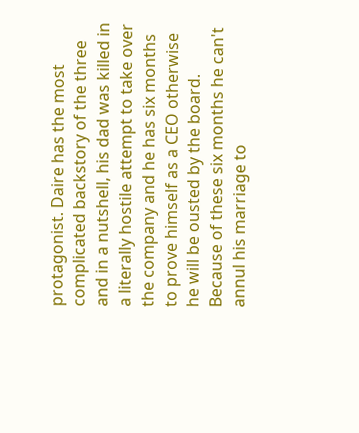protagonist. Daire has the most complicated backstory of the three and in a nutshell, his dad was killed in a literally hostile attempt to take over the company and he has six months to prove himself as a CEO otherwise he will be ousted by the board. Because of these six months he can't annul his marriage to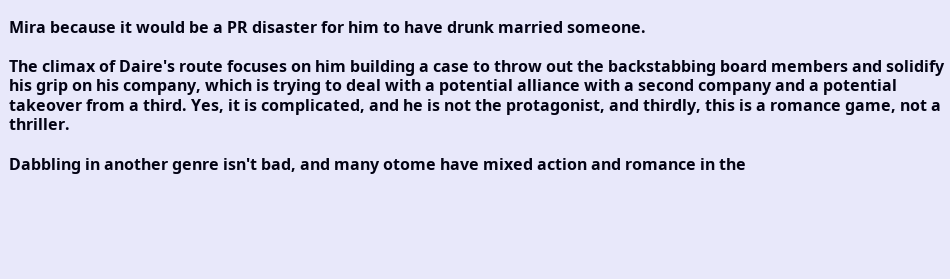Mira because it would be a PR disaster for him to have drunk married someone.

The climax of Daire's route focuses on him building a case to throw out the backstabbing board members and solidify his grip on his company, which is trying to deal with a potential alliance with a second company and a potential takeover from a third. Yes, it is complicated, and he is not the protagonist, and thirdly, this is a romance game, not a thriller.

Dabbling in another genre isn't bad, and many otome have mixed action and romance in the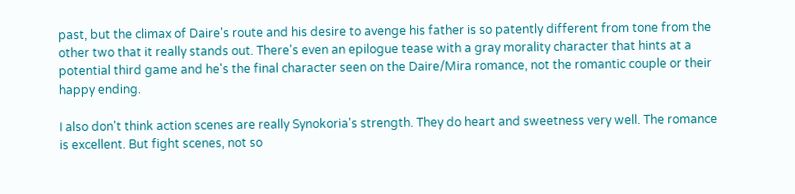past, but the climax of Daire's route and his desire to avenge his father is so patently different from tone from the other two that it really stands out. There's even an epilogue tease with a gray morality character that hints at a potential third game and he's the final character seen on the Daire/Mira romance, not the romantic couple or their happy ending.

I also don't think action scenes are really Synokoria's strength. They do heart and sweetness very well. The romance is excellent. But fight scenes, not so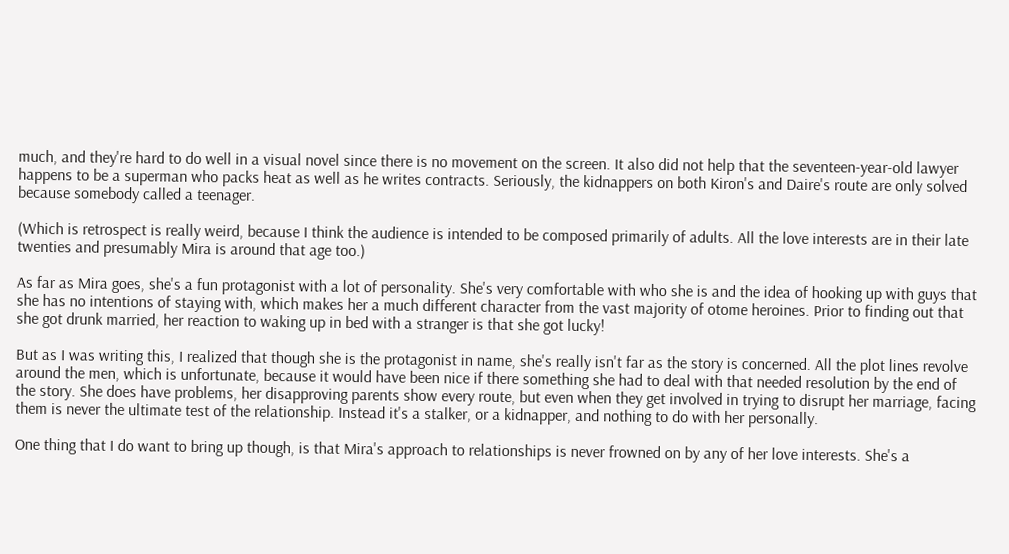much, and they're hard to do well in a visual novel since there is no movement on the screen. It also did not help that the seventeen-year-old lawyer happens to be a superman who packs heat as well as he writes contracts. Seriously, the kidnappers on both Kiron's and Daire's route are only solved because somebody called a teenager.

(Which is retrospect is really weird, because I think the audience is intended to be composed primarily of adults. All the love interests are in their late twenties and presumably Mira is around that age too.)

As far as Mira goes, she's a fun protagonist with a lot of personality. She's very comfortable with who she is and the idea of hooking up with guys that she has no intentions of staying with, which makes her a much different character from the vast majority of otome heroines. Prior to finding out that she got drunk married, her reaction to waking up in bed with a stranger is that she got lucky!

But as I was writing this, I realized that though she is the protagonist in name, she's really isn't far as the story is concerned. All the plot lines revolve around the men, which is unfortunate, because it would have been nice if there something she had to deal with that needed resolution by the end of the story. She does have problems, her disapproving parents show every route, but even when they get involved in trying to disrupt her marriage, facing them is never the ultimate test of the relationship. Instead it's a stalker, or a kidnapper, and nothing to do with her personally.

One thing that I do want to bring up though, is that Mira's approach to relationships is never frowned on by any of her love interests. She's a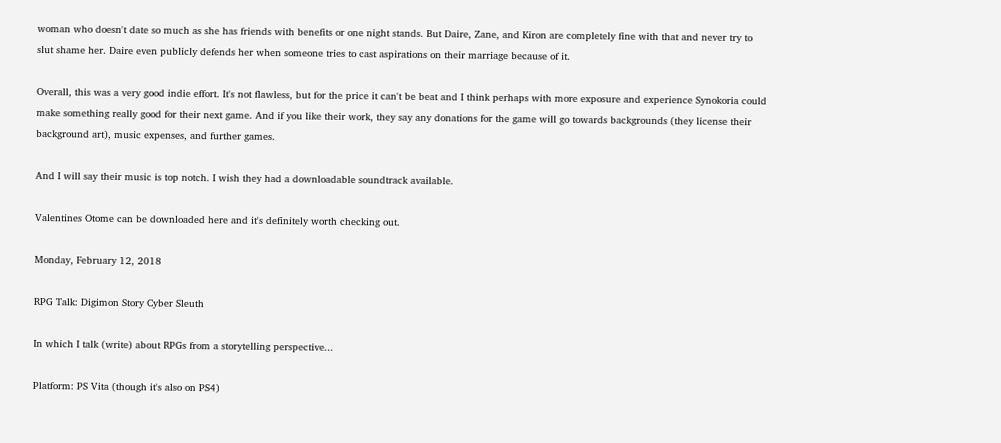woman who doesn't date so much as she has friends with benefits or one night stands. But Daire, Zane, and Kiron are completely fine with that and never try to slut shame her. Daire even publicly defends her when someone tries to cast aspirations on their marriage because of it.

Overall, this was a very good indie effort. It's not flawless, but for the price it can't be beat and I think perhaps with more exposure and experience Synokoria could make something really good for their next game. And if you like their work, they say any donations for the game will go towards backgrounds (they license their background art), music expenses, and further games.

And I will say their music is top notch. I wish they had a downloadable soundtrack available.

Valentines Otome can be downloaded here and it's definitely worth checking out.

Monday, February 12, 2018

RPG Talk: Digimon Story Cyber Sleuth

In which I talk (write) about RPGs from a storytelling perspective...

Platform: PS Vita (though it's also on PS4)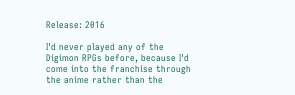Release: 2016

I'd never played any of the Digimon RPGs before, because I'd come into the franchise through the anime rather than the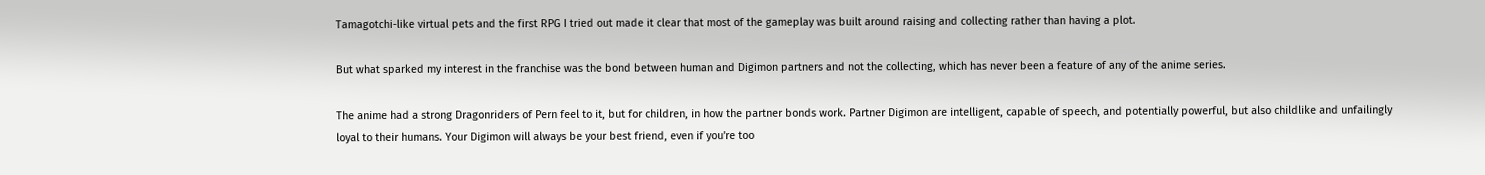Tamagotchi-like virtual pets and the first RPG I tried out made it clear that most of the gameplay was built around raising and collecting rather than having a plot.

But what sparked my interest in the franchise was the bond between human and Digimon partners and not the collecting, which has never been a feature of any of the anime series.

The anime had a strong Dragonriders of Pern feel to it, but for children, in how the partner bonds work. Partner Digimon are intelligent, capable of speech, and potentially powerful, but also childlike and unfailingly loyal to their humans. Your Digimon will always be your best friend, even if you're too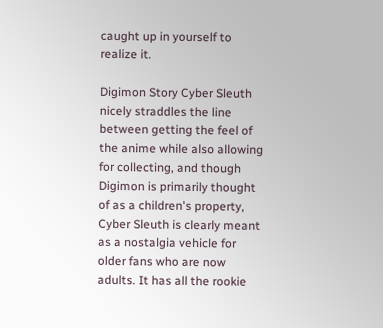caught up in yourself to realize it.

Digimon Story Cyber Sleuth nicely straddles the line between getting the feel of the anime while also allowing for collecting, and though Digimon is primarily thought of as a children's property, Cyber Sleuth is clearly meant as a nostalgia vehicle for older fans who are now adults. It has all the rookie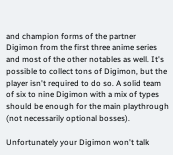and champion forms of the partner Digimon from the first three anime series and most of the other notables as well. It's possible to collect tons of Digimon, but the player isn't required to do so. A solid team of six to nine Digimon with a mix of types should be enough for the main playthrough (not necessarily optional bosses).

Unfortunately your Digimon won't talk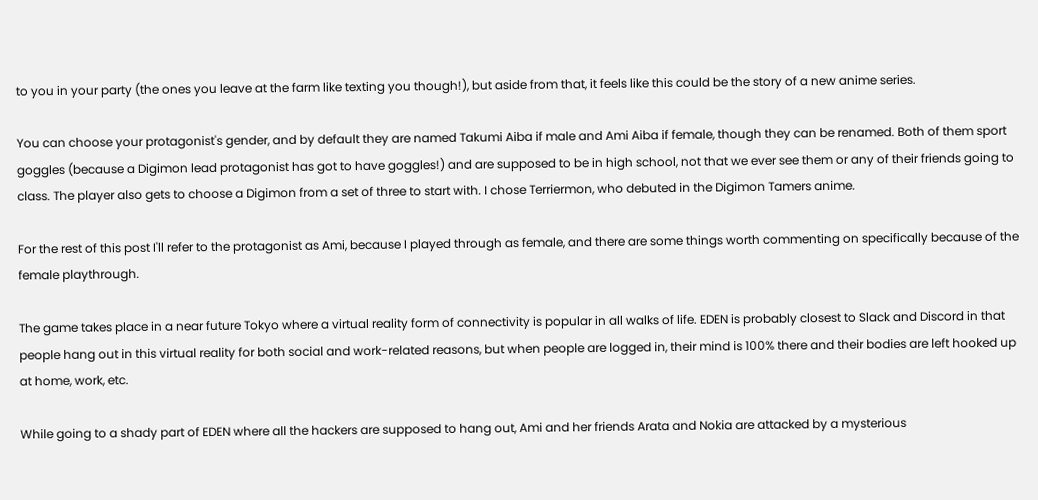to you in your party (the ones you leave at the farm like texting you though!), but aside from that, it feels like this could be the story of a new anime series.

You can choose your protagonist's gender, and by default they are named Takumi Aiba if male and Ami Aiba if female, though they can be renamed. Both of them sport goggles (because a Digimon lead protagonist has got to have goggles!) and are supposed to be in high school, not that we ever see them or any of their friends going to class. The player also gets to choose a Digimon from a set of three to start with. I chose Terriermon, who debuted in the Digimon Tamers anime.

For the rest of this post I'll refer to the protagonist as Ami, because I played through as female, and there are some things worth commenting on specifically because of the female playthrough.

The game takes place in a near future Tokyo where a virtual reality form of connectivity is popular in all walks of life. EDEN is probably closest to Slack and Discord in that people hang out in this virtual reality for both social and work-related reasons, but when people are logged in, their mind is 100% there and their bodies are left hooked up at home, work, etc.

While going to a shady part of EDEN where all the hackers are supposed to hang out, Ami and her friends Arata and Nokia are attacked by a mysterious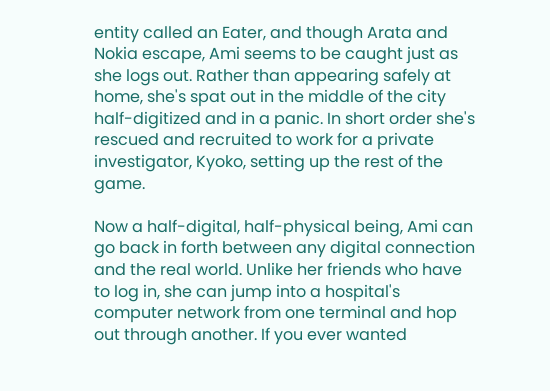entity called an Eater, and though Arata and Nokia escape, Ami seems to be caught just as she logs out. Rather than appearing safely at home, she's spat out in the middle of the city half-digitized and in a panic. In short order she's rescued and recruited to work for a private investigator, Kyoko, setting up the rest of the game.

Now a half-digital, half-physical being, Ami can go back in forth between any digital connection and the real world. Unlike her friends who have to log in, she can jump into a hospital's computer network from one terminal and hop out through another. If you ever wanted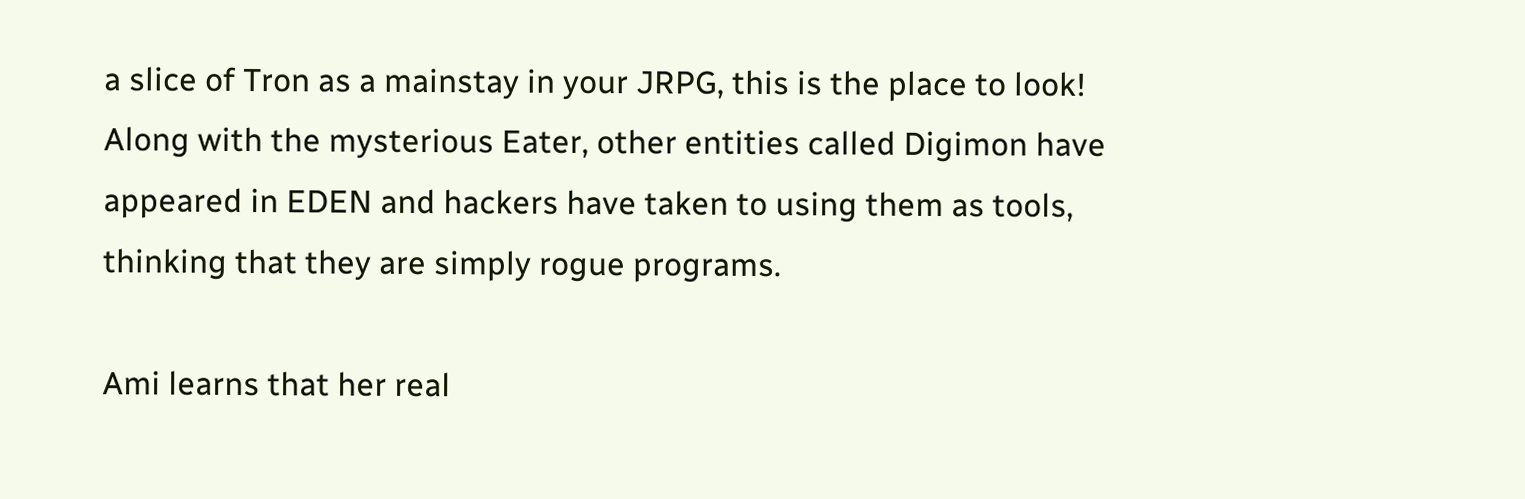a slice of Tron as a mainstay in your JRPG, this is the place to look! Along with the mysterious Eater, other entities called Digimon have appeared in EDEN and hackers have taken to using them as tools, thinking that they are simply rogue programs.

Ami learns that her real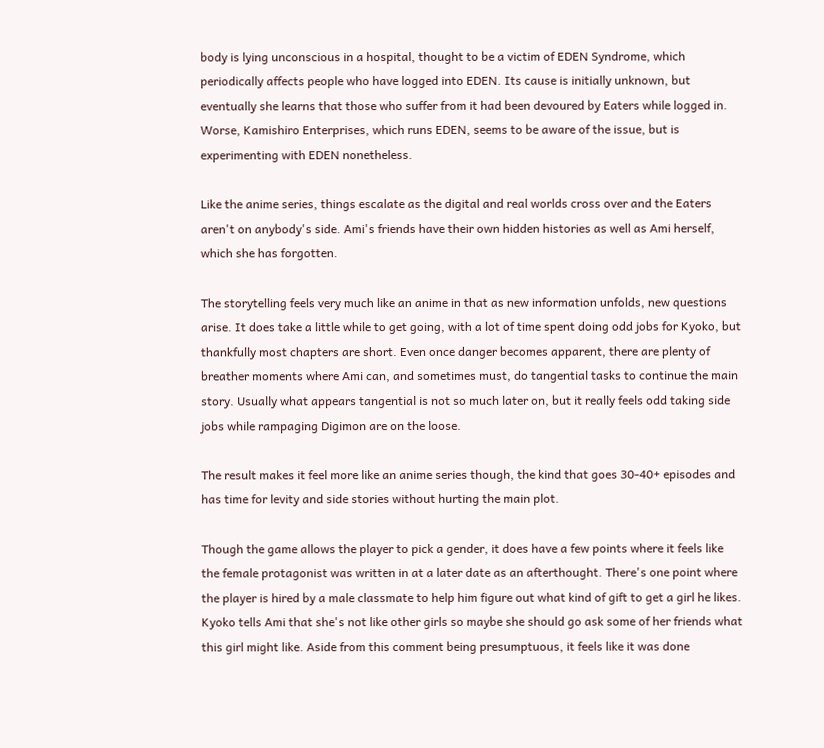body is lying unconscious in a hospital, thought to be a victim of EDEN Syndrome, which periodically affects people who have logged into EDEN. Its cause is initially unknown, but eventually she learns that those who suffer from it had been devoured by Eaters while logged in. Worse, Kamishiro Enterprises, which runs EDEN, seems to be aware of the issue, but is experimenting with EDEN nonetheless.

Like the anime series, things escalate as the digital and real worlds cross over and the Eaters aren't on anybody's side. Ami's friends have their own hidden histories as well as Ami herself, which she has forgotten.

The storytelling feels very much like an anime in that as new information unfolds, new questions arise. It does take a little while to get going, with a lot of time spent doing odd jobs for Kyoko, but thankfully most chapters are short. Even once danger becomes apparent, there are plenty of breather moments where Ami can, and sometimes must, do tangential tasks to continue the main story. Usually what appears tangential is not so much later on, but it really feels odd taking side jobs while rampaging Digimon are on the loose.

The result makes it feel more like an anime series though, the kind that goes 30-40+ episodes and has time for levity and side stories without hurting the main plot.

Though the game allows the player to pick a gender, it does have a few points where it feels like the female protagonist was written in at a later date as an afterthought. There's one point where the player is hired by a male classmate to help him figure out what kind of gift to get a girl he likes. Kyoko tells Ami that she's not like other girls so maybe she should go ask some of her friends what this girl might like. Aside from this comment being presumptuous, it feels like it was done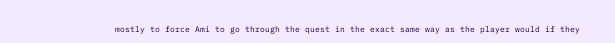mostly to force Ami to go through the quest in the exact same way as the player would if they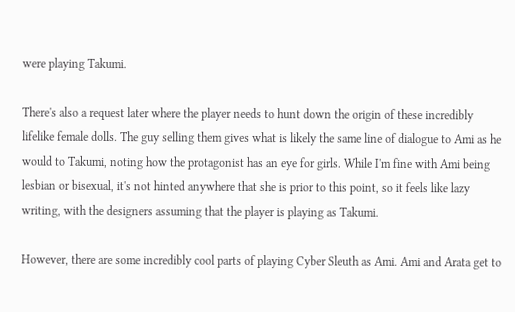were playing Takumi.

There's also a request later where the player needs to hunt down the origin of these incredibly lifelike female dolls. The guy selling them gives what is likely the same line of dialogue to Ami as he would to Takumi, noting how the protagonist has an eye for girls. While I'm fine with Ami being lesbian or bisexual, it's not hinted anywhere that she is prior to this point, so it feels like lazy writing, with the designers assuming that the player is playing as Takumi.

However, there are some incredibly cool parts of playing Cyber Sleuth as Ami. Ami and Arata get to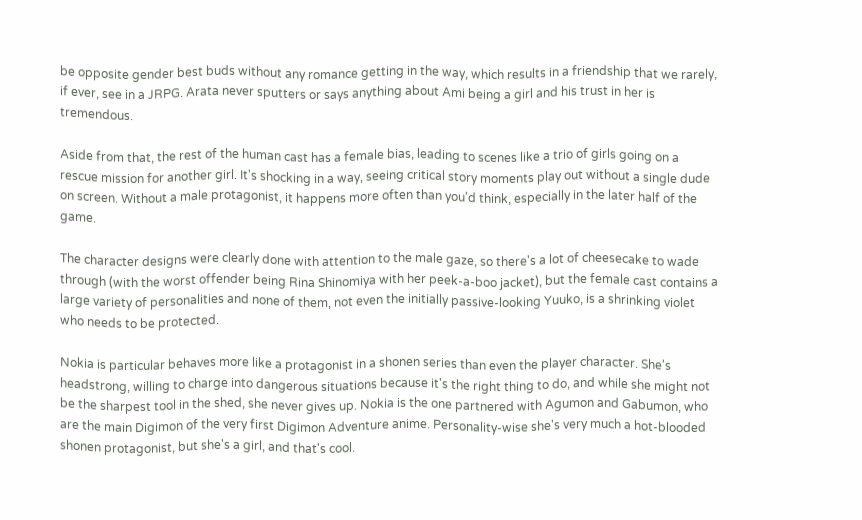be opposite gender best buds without any romance getting in the way, which results in a friendship that we rarely, if ever, see in a JRPG. Arata never sputters or says anything about Ami being a girl and his trust in her is tremendous.

Aside from that, the rest of the human cast has a female bias, leading to scenes like a trio of girls going on a rescue mission for another girl. It's shocking in a way, seeing critical story moments play out without a single dude on screen. Without a male protagonist, it happens more often than you'd think, especially in the later half of the game.

The character designs were clearly done with attention to the male gaze, so there's a lot of cheesecake to wade through (with the worst offender being Rina Shinomiya with her peek-a-boo jacket), but the female cast contains a large variety of personalities and none of them, not even the initially passive-looking Yuuko, is a shrinking violet who needs to be protected.

Nokia is particular behaves more like a protagonist in a shonen series than even the player character. She's headstrong, willing to charge into dangerous situations because it's the right thing to do, and while she might not be the sharpest tool in the shed, she never gives up. Nokia is the one partnered with Agumon and Gabumon, who are the main Digimon of the very first Digimon Adventure anime. Personality-wise she's very much a hot-blooded shonen protagonist, but she's a girl, and that's cool.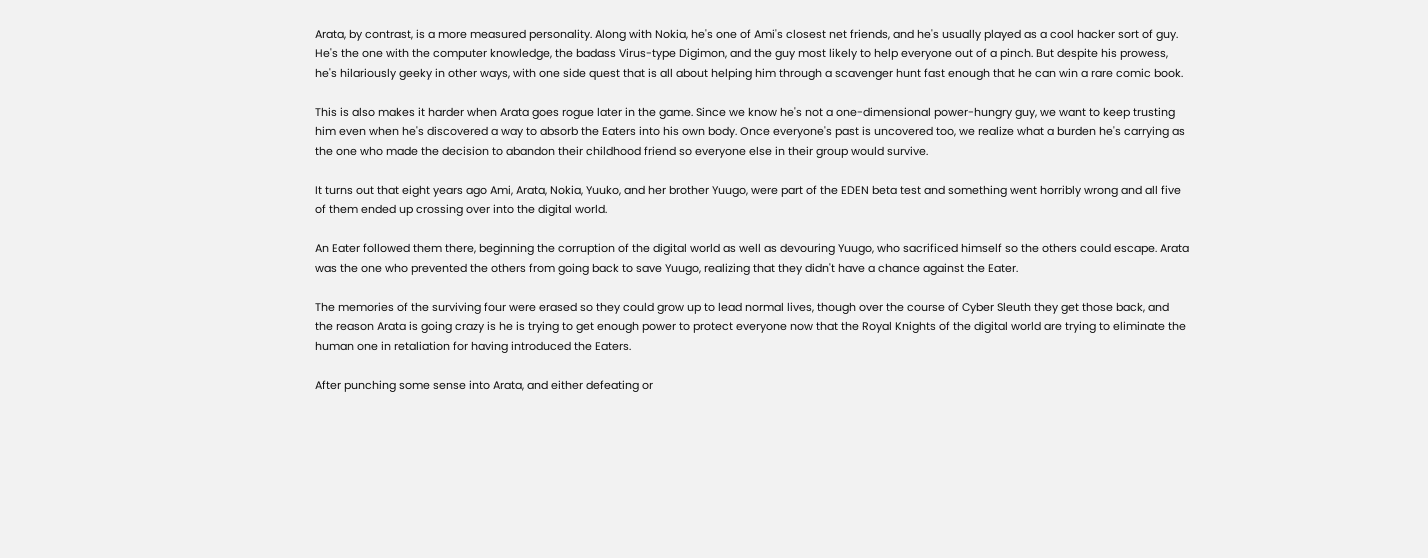Arata, by contrast, is a more measured personality. Along with Nokia, he's one of Ami's closest net friends, and he's usually played as a cool hacker sort of guy. He's the one with the computer knowledge, the badass Virus-type Digimon, and the guy most likely to help everyone out of a pinch. But despite his prowess, he's hilariously geeky in other ways, with one side quest that is all about helping him through a scavenger hunt fast enough that he can win a rare comic book.

This is also makes it harder when Arata goes rogue later in the game. Since we know he's not a one-dimensional power-hungry guy, we want to keep trusting him even when he's discovered a way to absorb the Eaters into his own body. Once everyone's past is uncovered too, we realize what a burden he's carrying as the one who made the decision to abandon their childhood friend so everyone else in their group would survive.

It turns out that eight years ago Ami, Arata, Nokia, Yuuko, and her brother Yuugo, were part of the EDEN beta test and something went horribly wrong and all five of them ended up crossing over into the digital world.

An Eater followed them there, beginning the corruption of the digital world as well as devouring Yuugo, who sacrificed himself so the others could escape. Arata was the one who prevented the others from going back to save Yuugo, realizing that they didn't have a chance against the Eater.

The memories of the surviving four were erased so they could grow up to lead normal lives, though over the course of Cyber Sleuth they get those back, and the reason Arata is going crazy is he is trying to get enough power to protect everyone now that the Royal Knights of the digital world are trying to eliminate the human one in retaliation for having introduced the Eaters.

After punching some sense into Arata, and either defeating or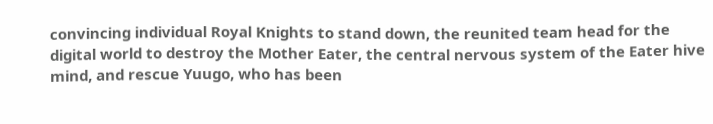convincing individual Royal Knights to stand down, the reunited team head for the digital world to destroy the Mother Eater, the central nervous system of the Eater hive mind, and rescue Yuugo, who has been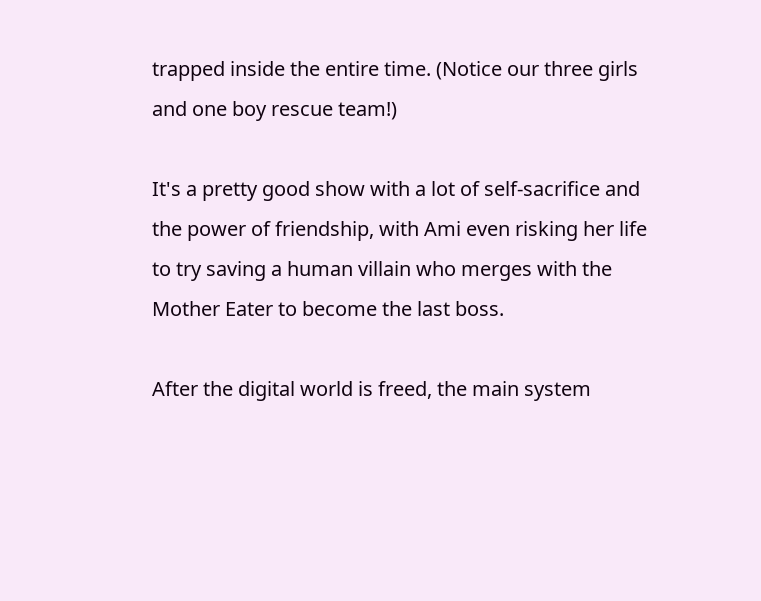trapped inside the entire time. (Notice our three girls and one boy rescue team!)

It's a pretty good show with a lot of self-sacrifice and the power of friendship, with Ami even risking her life to try saving a human villain who merges with the Mother Eater to become the last boss.

After the digital world is freed, the main system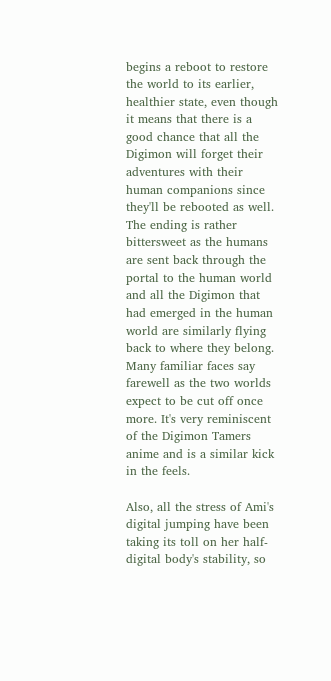begins a reboot to restore the world to its earlier, healthier state, even though it means that there is a good chance that all the Digimon will forget their adventures with their human companions since they'll be rebooted as well. The ending is rather bittersweet as the humans are sent back through the portal to the human world and all the Digimon that had emerged in the human world are similarly flying back to where they belong. Many familiar faces say farewell as the two worlds expect to be cut off once more. It's very reminiscent of the Digimon Tamers anime and is a similar kick in the feels.

Also, all the stress of Ami's digital jumping have been taking its toll on her half-digital body's stability, so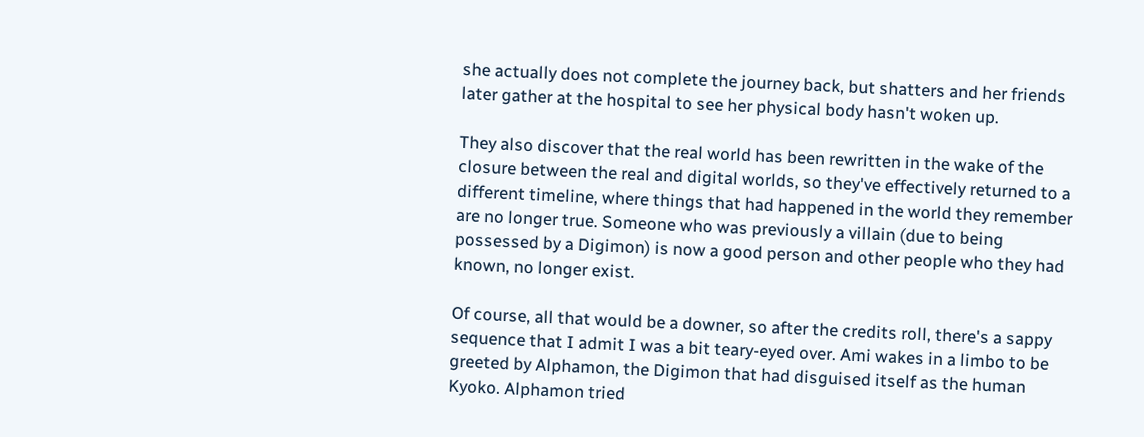she actually does not complete the journey back, but shatters and her friends later gather at the hospital to see her physical body hasn't woken up.

They also discover that the real world has been rewritten in the wake of the closure between the real and digital worlds, so they've effectively returned to a different timeline, where things that had happened in the world they remember are no longer true. Someone who was previously a villain (due to being possessed by a Digimon) is now a good person and other people who they had known, no longer exist.

Of course, all that would be a downer, so after the credits roll, there's a sappy sequence that I admit I was a bit teary-eyed over. Ami wakes in a limbo to be greeted by Alphamon, the Digimon that had disguised itself as the human Kyoko. Alphamon tried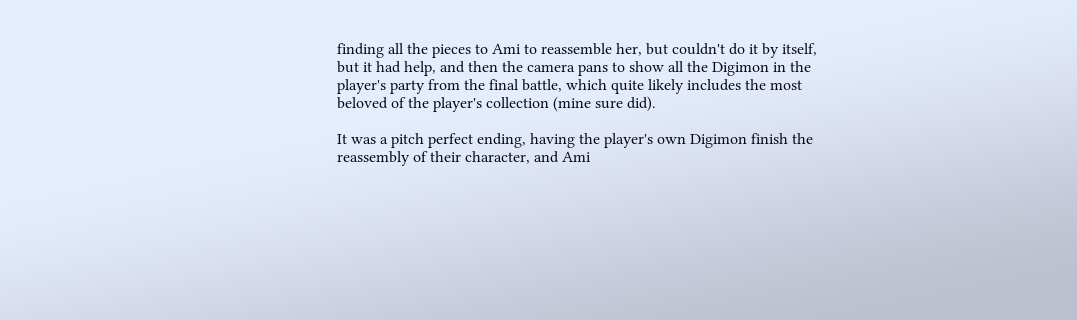finding all the pieces to Ami to reassemble her, but couldn't do it by itself, but it had help, and then the camera pans to show all the Digimon in the player's party from the final battle, which quite likely includes the most beloved of the player's collection (mine sure did).

It was a pitch perfect ending, having the player's own Digimon finish the reassembly of their character, and Ami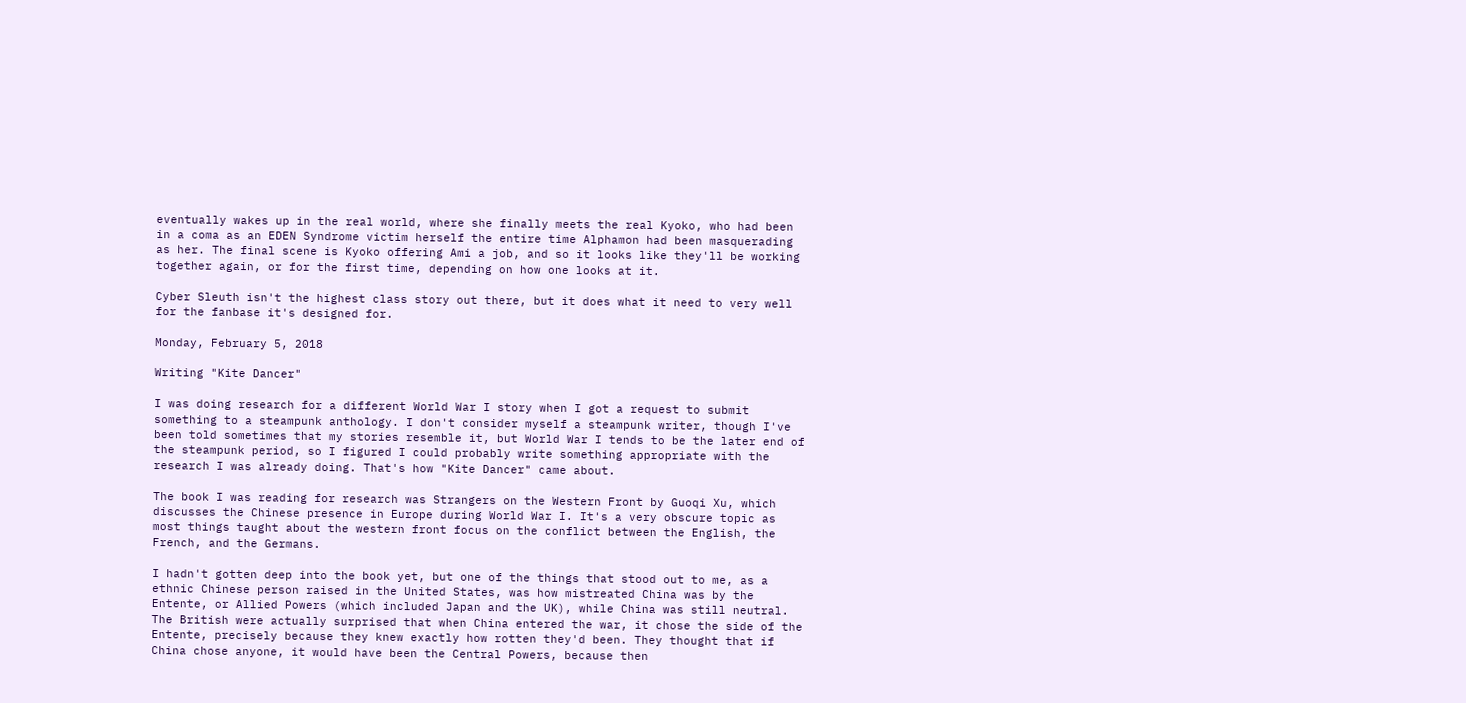eventually wakes up in the real world, where she finally meets the real Kyoko, who had been in a coma as an EDEN Syndrome victim herself the entire time Alphamon had been masquerading as her. The final scene is Kyoko offering Ami a job, and so it looks like they'll be working together again, or for the first time, depending on how one looks at it.

Cyber Sleuth isn't the highest class story out there, but it does what it need to very well for the fanbase it's designed for.

Monday, February 5, 2018

Writing "Kite Dancer"

I was doing research for a different World War I story when I got a request to submit something to a steampunk anthology. I don't consider myself a steampunk writer, though I've been told sometimes that my stories resemble it, but World War I tends to be the later end of the steampunk period, so I figured I could probably write something appropriate with the research I was already doing. That's how "Kite Dancer" came about.

The book I was reading for research was Strangers on the Western Front by Guoqi Xu, which discusses the Chinese presence in Europe during World War I. It's a very obscure topic as most things taught about the western front focus on the conflict between the English, the French, and the Germans.

I hadn't gotten deep into the book yet, but one of the things that stood out to me, as a ethnic Chinese person raised in the United States, was how mistreated China was by the Entente, or Allied Powers (which included Japan and the UK), while China was still neutral. The British were actually surprised that when China entered the war, it chose the side of the Entente, precisely because they knew exactly how rotten they'd been. They thought that if China chose anyone, it would have been the Central Powers, because then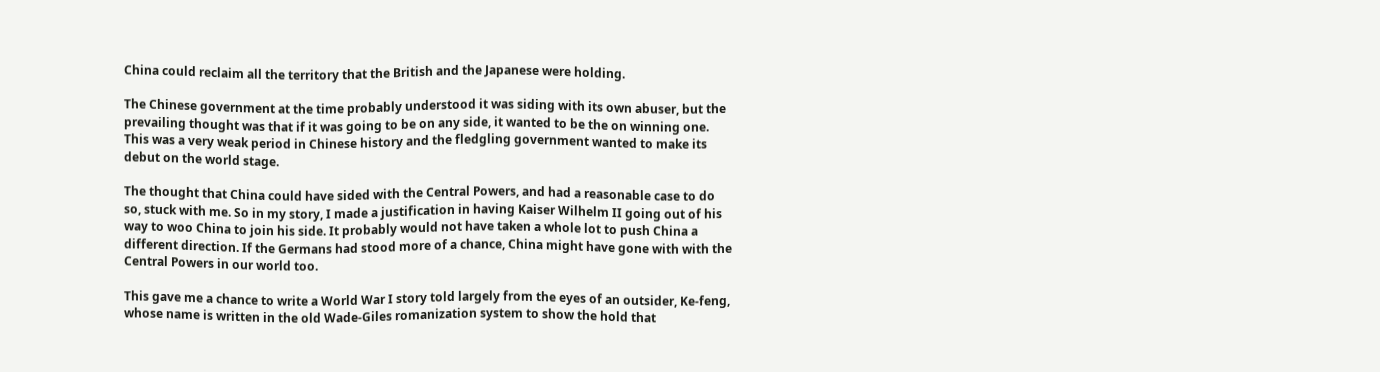China could reclaim all the territory that the British and the Japanese were holding.

The Chinese government at the time probably understood it was siding with its own abuser, but the prevailing thought was that if it was going to be on any side, it wanted to be the on winning one. This was a very weak period in Chinese history and the fledgling government wanted to make its debut on the world stage.

The thought that China could have sided with the Central Powers, and had a reasonable case to do so, stuck with me. So in my story, I made a justification in having Kaiser Wilhelm II going out of his way to woo China to join his side. It probably would not have taken a whole lot to push China a different direction. If the Germans had stood more of a chance, China might have gone with with the Central Powers in our world too.

This gave me a chance to write a World War I story told largely from the eyes of an outsider, Ke-feng, whose name is written in the old Wade-Giles romanization system to show the hold that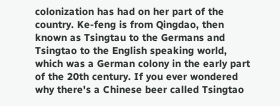colonization has had on her part of the country. Ke-feng is from Qingdao, then known as Tsingtau to the Germans and Tsingtao to the English speaking world, which was a German colony in the early part of the 20th century. If you ever wondered why there's a Chinese beer called Tsingtao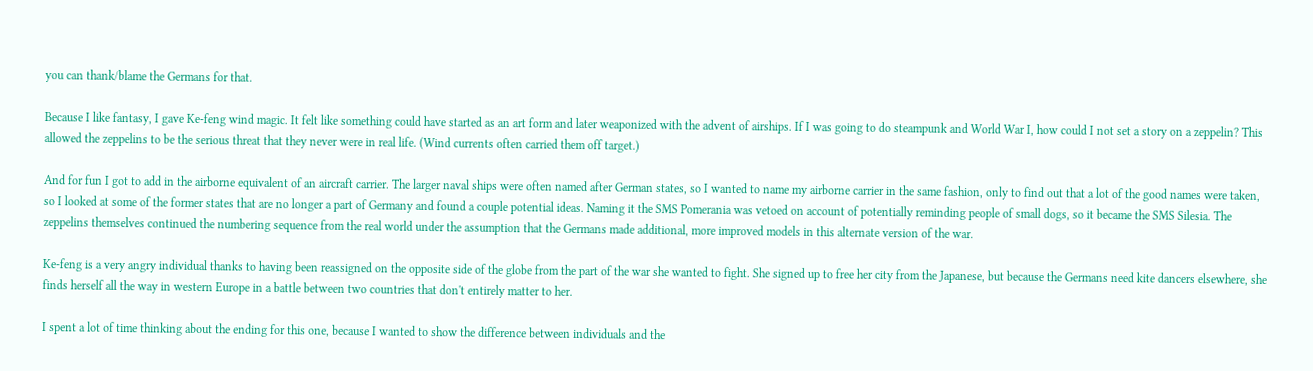you can thank/blame the Germans for that.

Because I like fantasy, I gave Ke-feng wind magic. It felt like something could have started as an art form and later weaponized with the advent of airships. If I was going to do steampunk and World War I, how could I not set a story on a zeppelin? This allowed the zeppelins to be the serious threat that they never were in real life. (Wind currents often carried them off target.)

And for fun I got to add in the airborne equivalent of an aircraft carrier. The larger naval ships were often named after German states, so I wanted to name my airborne carrier in the same fashion, only to find out that a lot of the good names were taken, so I looked at some of the former states that are no longer a part of Germany and found a couple potential ideas. Naming it the SMS Pomerania was vetoed on account of potentially reminding people of small dogs, so it became the SMS Silesia. The zeppelins themselves continued the numbering sequence from the real world under the assumption that the Germans made additional, more improved models in this alternate version of the war.

Ke-feng is a very angry individual thanks to having been reassigned on the opposite side of the globe from the part of the war she wanted to fight. She signed up to free her city from the Japanese, but because the Germans need kite dancers elsewhere, she finds herself all the way in western Europe in a battle between two countries that don't entirely matter to her.

I spent a lot of time thinking about the ending for this one, because I wanted to show the difference between individuals and the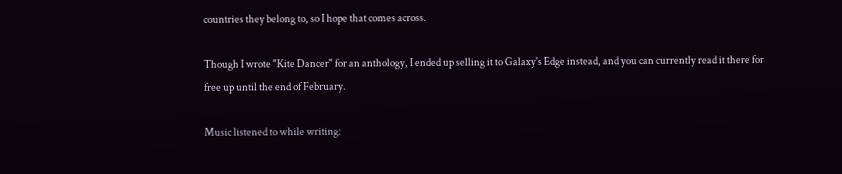countries they belong to, so I hope that comes across.

Though I wrote "Kite Dancer" for an anthology, I ended up selling it to Galaxy's Edge instead, and you can currently read it there for free up until the end of February.

Music listened to while writing: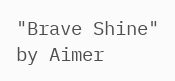"Brave Shine" by Aimer